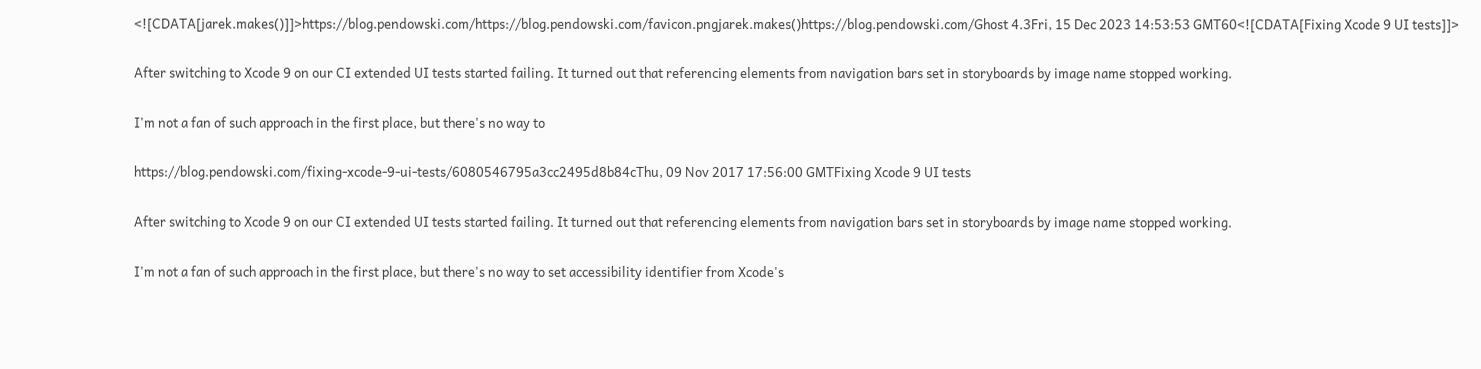<![CDATA[jarek.makes()]]>https://blog.pendowski.com/https://blog.pendowski.com/favicon.pngjarek.makes()https://blog.pendowski.com/Ghost 4.3Fri, 15 Dec 2023 14:53:53 GMT60<![CDATA[Fixing Xcode 9 UI tests]]>

After switching to Xcode 9 on our CI extended UI tests started failing. It turned out that referencing elements from navigation bars set in storyboards by image name stopped working.

I'm not a fan of such approach in the first place, but there's no way to

https://blog.pendowski.com/fixing-xcode-9-ui-tests/6080546795a3cc2495d8b84cThu, 09 Nov 2017 17:56:00 GMTFixing Xcode 9 UI tests

After switching to Xcode 9 on our CI extended UI tests started failing. It turned out that referencing elements from navigation bars set in storyboards by image name stopped working.

I'm not a fan of such approach in the first place, but there's no way to set accessibility identifier from Xcode's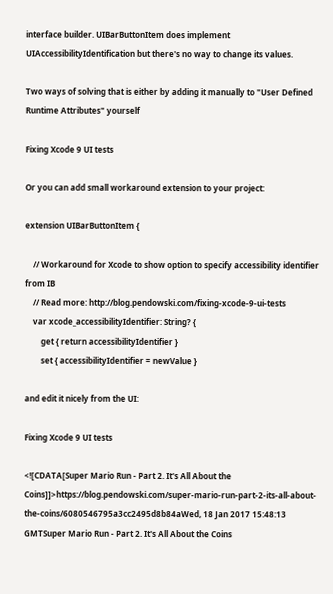interface builder. UIBarButtonItem does implement UIAccessibilityIdentification but there's no way to change its values.

Two ways of solving that is either by adding it manually to "User Defined Runtime Attributes" yourself

Fixing Xcode 9 UI tests

Or you can add small workaround extension to your project:

extension UIBarButtonItem {

    // Workaround for Xcode to show option to specify accessibility identifier from IB
    // Read more: http://blog.pendowski.com/fixing-xcode-9-ui-tests
    var xcode_accessibilityIdentifier: String? {
        get { return accessibilityIdentifier }
        set { accessibilityIdentifier = newValue }

and edit it nicely from the UI:

Fixing Xcode 9 UI tests

<![CDATA[Super Mario Run - Part 2. It's All About the Coins]]>https://blog.pendowski.com/super-mario-run-part-2-its-all-about-the-coins/6080546795a3cc2495d8b84aWed, 18 Jan 2017 15:48:13 GMTSuper Mario Run - Part 2. It's All About the Coins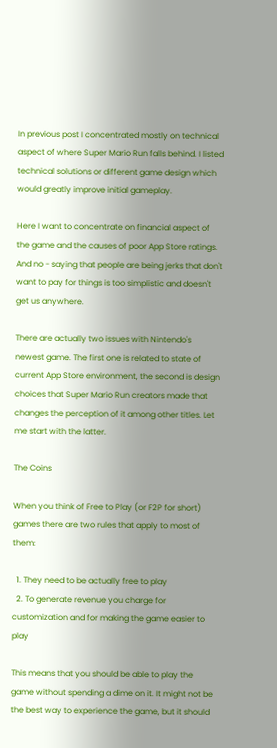In previous post I concentrated mostly on technical aspect of where Super Mario Run falls behind. I listed technical solutions or different game design which would greatly improve initial gameplay.

Here I want to concentrate on financial aspect of the game and the causes of poor App Store ratings. And no - saying that people are being jerks that don't want to pay for things is too simplistic and doesn't get us anywhere.

There are actually two issues with Nintendo's newest game. The first one is related to state of current App Store environment, the second is design choices that Super Mario Run creators made that changes the perception of it among other titles. Let me start with the latter.

The Coins

When you think of Free to Play (or F2P for short) games there are two rules that apply to most of them:

  1. They need to be actually free to play
  2. To generate revenue you charge for customization and for making the game easier to play

This means that you should be able to play the game without spending a dime on it. It might not be the best way to experience the game, but it should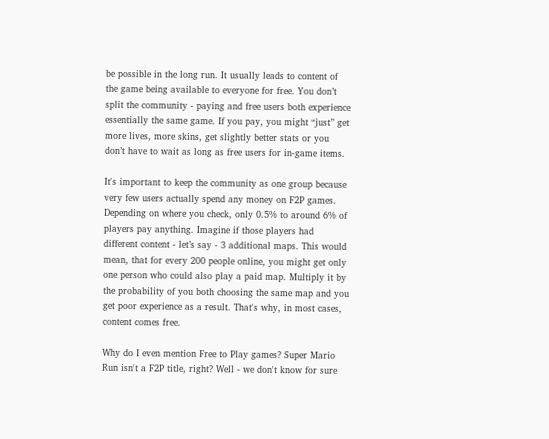be possible in the long run. It usually leads to content of the game being available to everyone for free. You don’t split the community - paying and free users both experience essentially the same game. If you pay, you might “just” get more lives, more skins, get slightly better stats or you don’t have to wait as long as free users for in-game items.

It's important to keep the community as one group because very few users actually spend any money on F2P games. Depending on where you check, only 0.5% to around 6% of players pay anything. Imagine if those players had different content - let’s say - 3 additional maps. This would mean, that for every 200 people online, you might get only one person who could also play a paid map. Multiply it by the probability of you both choosing the same map and you get poor experience as a result. That's why, in most cases, content comes free.

Why do I even mention Free to Play games? Super Mario Run isn't a F2P title, right? Well - we don't know for sure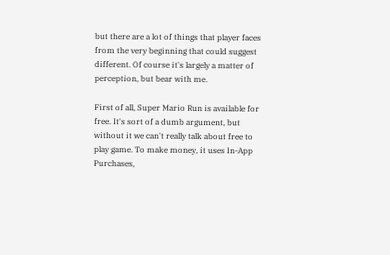but there are a lot of things that player faces from the very beginning that could suggest different. Of course it's largely a matter of perception, but bear with me.

First of all, Super Mario Run is available for free. It's sort of a dumb argument, but without it we can't really talk about free to play game. To make money, it uses In-App Purchases,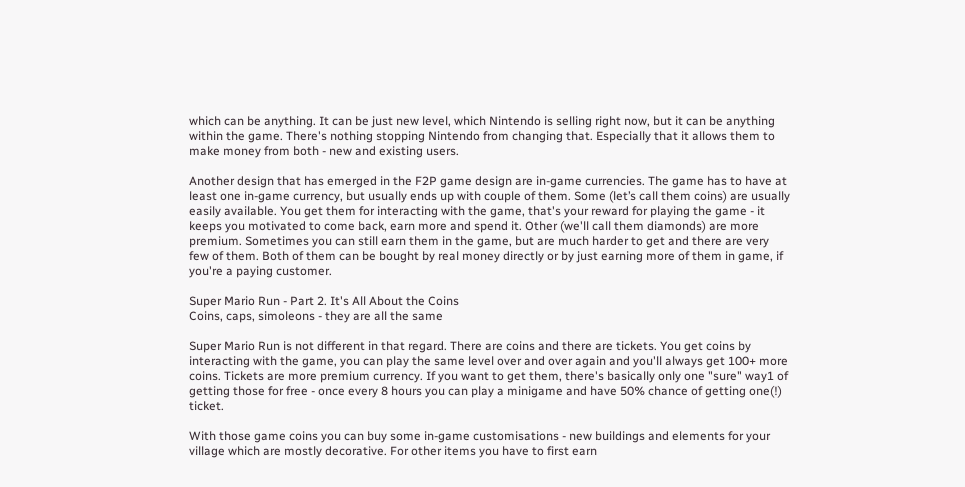which can be anything. It can be just new level, which Nintendo is selling right now, but it can be anything within the game. There's nothing stopping Nintendo from changing that. Especially that it allows them to make money from both - new and existing users.

Another design that has emerged in the F2P game design are in-game currencies. The game has to have at least one in-game currency, but usually ends up with couple of them. Some (let’s call them coins) are usually easily available. You get them for interacting with the game, that's your reward for playing the game - it keeps you motivated to come back, earn more and spend it. Other (we'll call them diamonds) are more premium. Sometimes you can still earn them in the game, but are much harder to get and there are very few of them. Both of them can be bought by real money directly or by just earning more of them in game, if you're a paying customer.

Super Mario Run - Part 2. It's All About the Coins
Coins, caps, simoleons - they are all the same

Super Mario Run is not different in that regard. There are coins and there are tickets. You get coins by interacting with the game, you can play the same level over and over again and you'll always get 100+ more coins. Tickets are more premium currency. If you want to get them, there's basically only one "sure" way1 of getting those for free - once every 8 hours you can play a minigame and have 50% chance of getting one(!) ticket.

With those game coins you can buy some in-game customisations - new buildings and elements for your village which are mostly decorative. For other items you have to first earn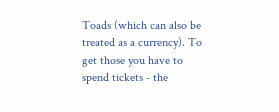Toads (which can also be treated as a currency). To get those you have to spend tickets - the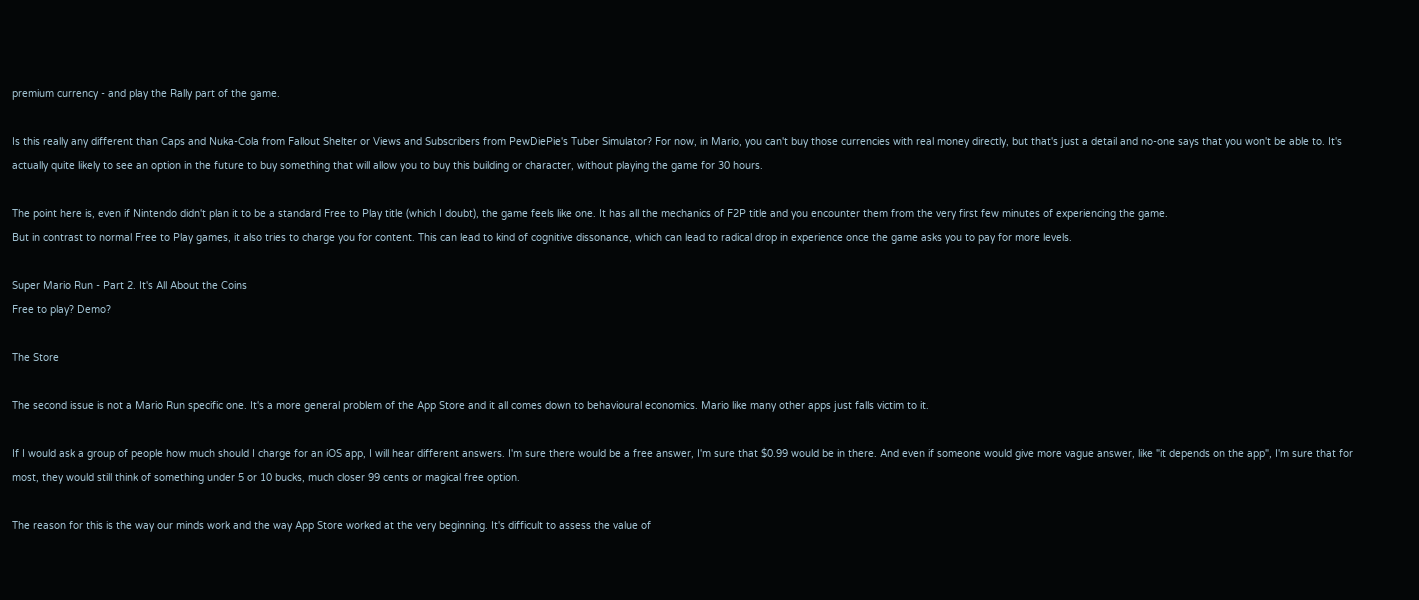premium currency - and play the Rally part of the game.

Is this really any different than Caps and Nuka-Cola from Fallout Shelter or Views and Subscribers from PewDiePie's Tuber Simulator? For now, in Mario, you can't buy those currencies with real money directly, but that's just a detail and no-one says that you won't be able to. It's actually quite likely to see an option in the future to buy something that will allow you to buy this building or character, without playing the game for 30 hours.

The point here is, even if Nintendo didn't plan it to be a standard Free to Play title (which I doubt), the game feels like one. It has all the mechanics of F2P title and you encounter them from the very first few minutes of experiencing the game.
But in contrast to normal Free to Play games, it also tries to charge you for content. This can lead to kind of cognitive dissonance, which can lead to radical drop in experience once the game asks you to pay for more levels.

Super Mario Run - Part 2. It's All About the Coins
Free to play? Demo?

The Store

The second issue is not a Mario Run specific one. It's a more general problem of the App Store and it all comes down to behavioural economics. Mario like many other apps just falls victim to it.

If I would ask a group of people how much should I charge for an iOS app, I will hear different answers. I'm sure there would be a free answer, I'm sure that $0.99 would be in there. And even if someone would give more vague answer, like "it depends on the app", I'm sure that for most, they would still think of something under 5 or 10 bucks, much closer 99 cents or magical free option.

The reason for this is the way our minds work and the way App Store worked at the very beginning. It's difficult to assess the value of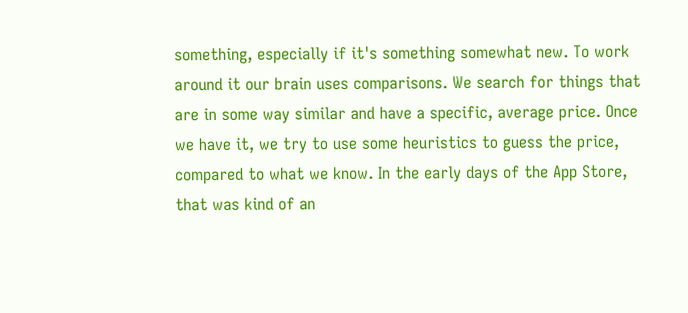something, especially if it's something somewhat new. To work around it our brain uses comparisons. We search for things that are in some way similar and have a specific, average price. Once we have it, we try to use some heuristics to guess the price, compared to what we know. In the early days of the App Store, that was kind of an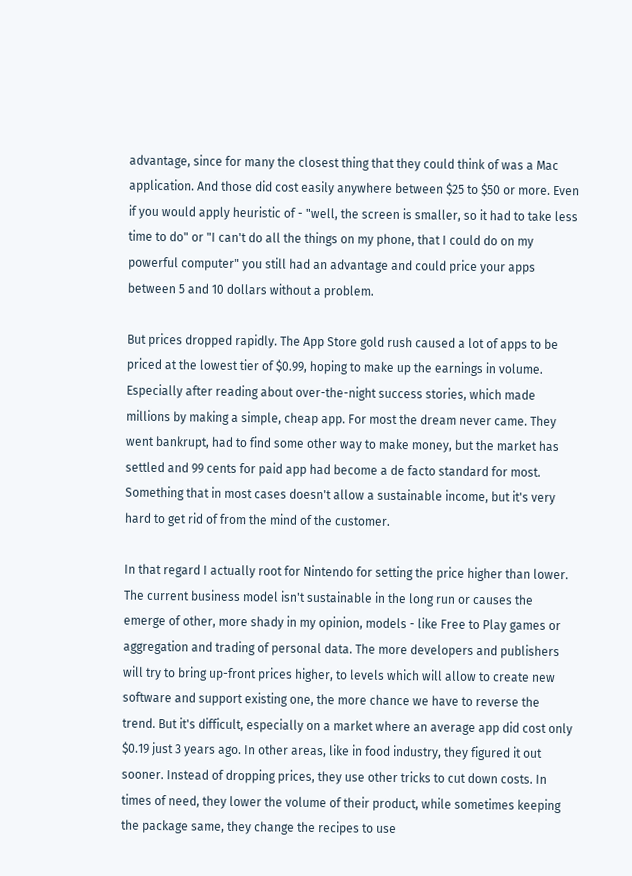advantage, since for many the closest thing that they could think of was a Mac application. And those did cost easily anywhere between $25 to $50 or more. Even if you would apply heuristic of - "well, the screen is smaller, so it had to take less time to do" or "I can't do all the things on my phone, that I could do on my powerful computer" you still had an advantage and could price your apps between 5 and 10 dollars without a problem.

But prices dropped rapidly. The App Store gold rush caused a lot of apps to be priced at the lowest tier of $0.99, hoping to make up the earnings in volume. Especially after reading about over-the-night success stories, which made millions by making a simple, cheap app. For most the dream never came. They went bankrupt, had to find some other way to make money, but the market has settled and 99 cents for paid app had become a de facto standard for most. Something that in most cases doesn't allow a sustainable income, but it's very hard to get rid of from the mind of the customer.

In that regard I actually root for Nintendo for setting the price higher than lower. The current business model isn't sustainable in the long run or causes the emerge of other, more shady in my opinion, models - like Free to Play games or aggregation and trading of personal data. The more developers and publishers will try to bring up-front prices higher, to levels which will allow to create new software and support existing one, the more chance we have to reverse the trend. But it's difficult, especially on a market where an average app did cost only $0.19 just 3 years ago. In other areas, like in food industry, they figured it out sooner. Instead of dropping prices, they use other tricks to cut down costs. In times of need, they lower the volume of their product, while sometimes keeping the package same, they change the recipes to use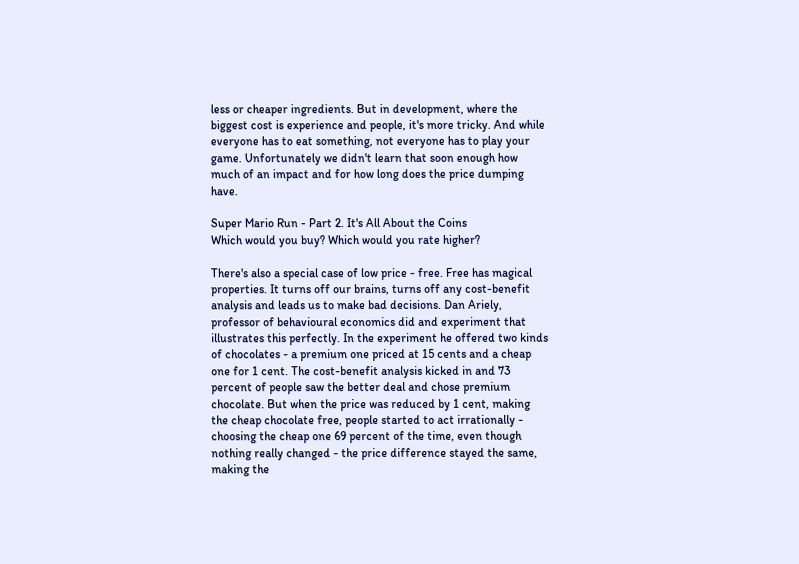less or cheaper ingredients. But in development, where the biggest cost is experience and people, it's more tricky. And while everyone has to eat something, not everyone has to play your game. Unfortunately we didn't learn that soon enough how much of an impact and for how long does the price dumping have.

Super Mario Run - Part 2. It's All About the Coins
Which would you buy? Which would you rate higher?

There's also a special case of low price - free. Free has magical properties. It turns off our brains, turns off any cost-benefit analysis and leads us to make bad decisions. Dan Ariely, professor of behavioural economics did and experiment that illustrates this perfectly. In the experiment he offered two kinds of chocolates - a premium one priced at 15 cents and a cheap one for 1 cent. The cost-benefit analysis kicked in and 73 percent of people saw the better deal and chose premium chocolate. But when the price was reduced by 1 cent, making the cheap chocolate free, people started to act irrationally - choosing the cheap one 69 percent of the time, even though nothing really changed - the price difference stayed the same, making the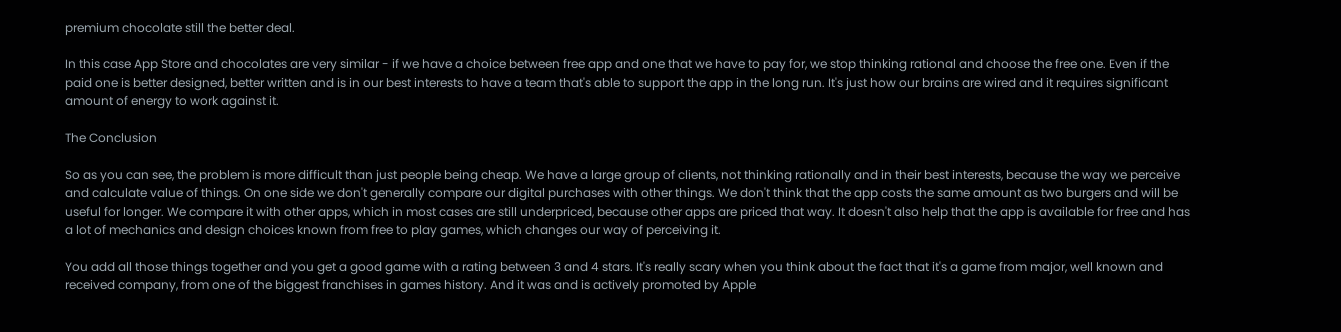premium chocolate still the better deal.

In this case App Store and chocolates are very similar - if we have a choice between free app and one that we have to pay for, we stop thinking rational and choose the free one. Even if the paid one is better designed, better written and is in our best interests to have a team that's able to support the app in the long run. It's just how our brains are wired and it requires significant amount of energy to work against it.

The Conclusion

So as you can see, the problem is more difficult than just people being cheap. We have a large group of clients, not thinking rationally and in their best interests, because the way we perceive and calculate value of things. On one side we don't generally compare our digital purchases with other things. We don't think that the app costs the same amount as two burgers and will be useful for longer. We compare it with other apps, which in most cases are still underpriced, because other apps are priced that way. It doesn't also help that the app is available for free and has a lot of mechanics and design choices known from free to play games, which changes our way of perceiving it.

You add all those things together and you get a good game with a rating between 3 and 4 stars. It's really scary when you think about the fact that it's a game from major, well known and received company, from one of the biggest franchises in games history. And it was and is actively promoted by Apple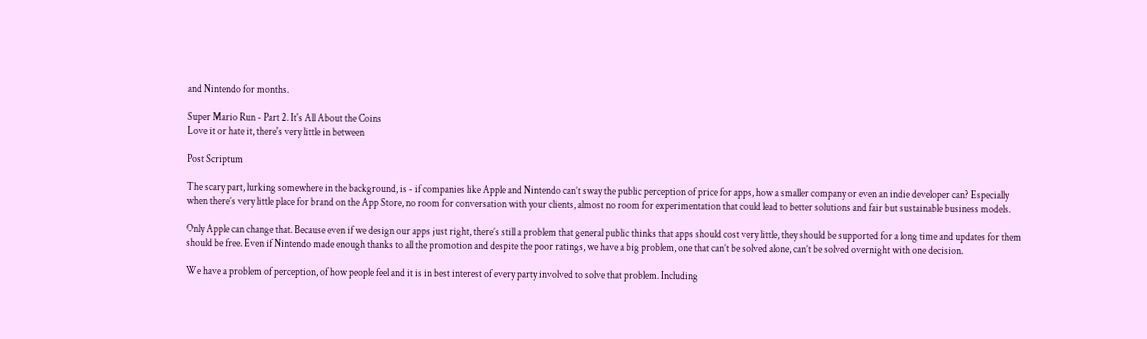and Nintendo for months.

Super Mario Run - Part 2. It's All About the Coins
Love it or hate it, there's very little in between

Post Scriptum

The scary part, lurking somewhere in the background, is - if companies like Apple and Nintendo can’t sway the public perception of price for apps, how a smaller company or even an indie developer can? Especially when there’s very little place for brand on the App Store, no room for conversation with your clients, almost no room for experimentation that could lead to better solutions and fair but sustainable business models.

Only Apple can change that. Because even if we design our apps just right, there’s still a problem that general public thinks that apps should cost very little, they should be supported for a long time and updates for them should be free. Even if Nintendo made enough thanks to all the promotion and despite the poor ratings, we have a big problem, one that can’t be solved alone, can’t be solved overnight with one decision.

We have a problem of perception, of how people feel and it is in best interest of every party involved to solve that problem. Including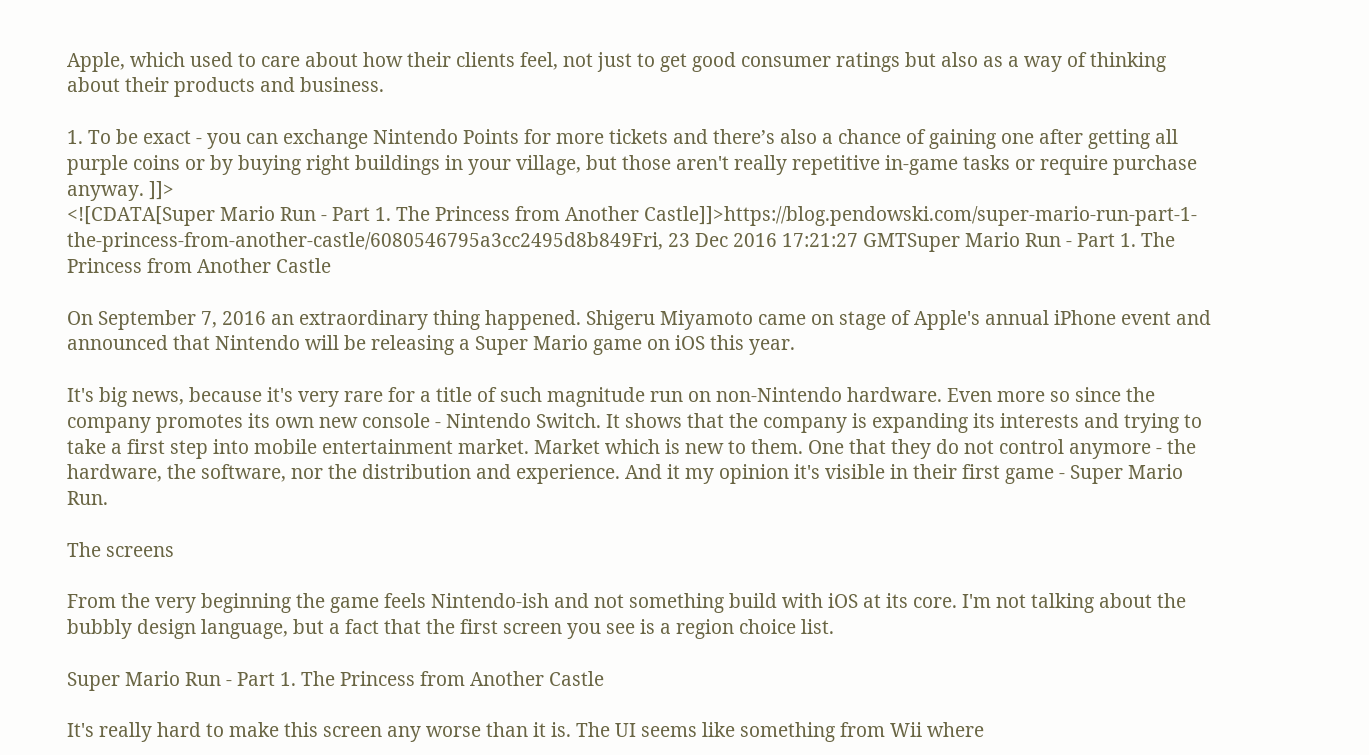Apple, which used to care about how their clients feel, not just to get good consumer ratings but also as a way of thinking about their products and business.

1. To be exact - you can exchange Nintendo Points for more tickets and there’s also a chance of gaining one after getting all purple coins or by buying right buildings in your village, but those aren't really repetitive in-game tasks or require purchase anyway. ]]>
<![CDATA[Super Mario Run - Part 1. The Princess from Another Castle]]>https://blog.pendowski.com/super-mario-run-part-1-the-princess-from-another-castle/6080546795a3cc2495d8b849Fri, 23 Dec 2016 17:21:27 GMTSuper Mario Run - Part 1. The Princess from Another Castle

On September 7, 2016 an extraordinary thing happened. Shigeru Miyamoto came on stage of Apple's annual iPhone event and announced that Nintendo will be releasing a Super Mario game on iOS this year.

It's big news, because it's very rare for a title of such magnitude run on non-Nintendo hardware. Even more so since the company promotes its own new console - Nintendo Switch. It shows that the company is expanding its interests and trying to take a first step into mobile entertainment market. Market which is new to them. One that they do not control anymore - the hardware, the software, nor the distribution and experience. And it my opinion it's visible in their first game - Super Mario Run.

The screens

From the very beginning the game feels Nintendo-ish and not something build with iOS at its core. I'm not talking about the bubbly design language, but a fact that the first screen you see is a region choice list.

Super Mario Run - Part 1. The Princess from Another Castle

It's really hard to make this screen any worse than it is. The UI seems like something from Wii where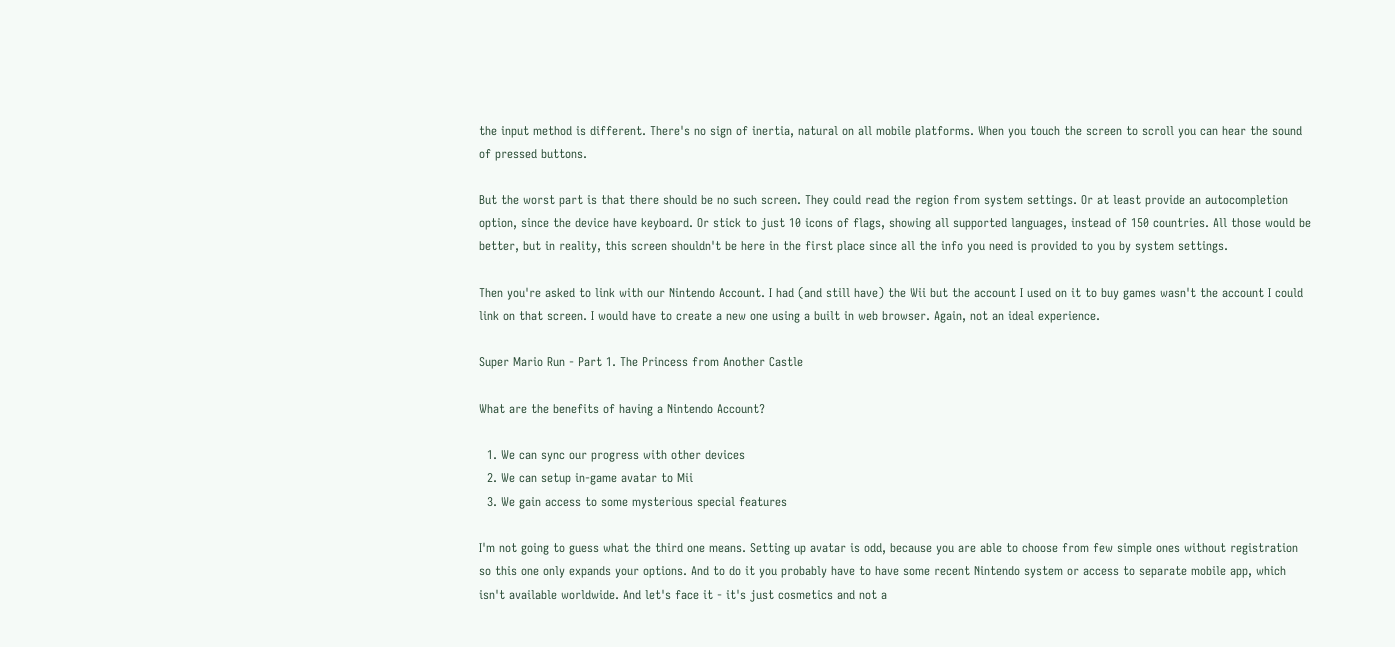the input method is different. There's no sign of inertia, natural on all mobile platforms. When you touch the screen to scroll you can hear the sound of pressed buttons.

But the worst part is that there should be no such screen. They could read the region from system settings. Or at least provide an autocompletion option, since the device have keyboard. Or stick to just 10 icons of flags, showing all supported languages, instead of 150 countries. All those would be better, but in reality, this screen shouldn't be here in the first place since all the info you need is provided to you by system settings.

Then you're asked to link with our Nintendo Account. I had (and still have) the Wii but the account I used on it to buy games wasn't the account I could link on that screen. I would have to create a new one using a built in web browser. Again, not an ideal experience.

Super Mario Run - Part 1. The Princess from Another Castle

What are the benefits of having a Nintendo Account?

  1. We can sync our progress with other devices
  2. We can setup in-game avatar to Mii
  3. We gain access to some mysterious special features

I'm not going to guess what the third one means. Setting up avatar is odd, because you are able to choose from few simple ones without registration so this one only expands your options. And to do it you probably have to have some recent Nintendo system or access to separate mobile app, which isn't available worldwide. And let's face it - it's just cosmetics and not a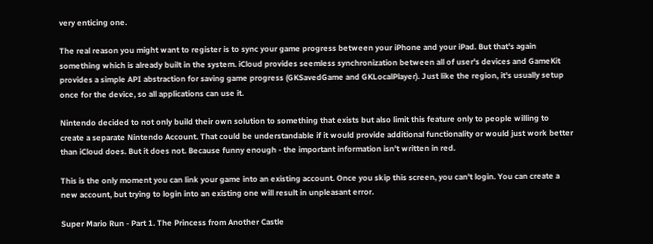very enticing one.

The real reason you might want to register is to sync your game progress between your iPhone and your iPad. But that's again something which is already built in the system. iCloud provides seemless synchronization between all of user's devices and GameKit provides a simple API abstraction for saving game progress (GKSavedGame and GKLocalPlayer). Just like the region, it's usually setup once for the device, so all applications can use it.

Nintendo decided to not only build their own solution to something that exists but also limit this feature only to people willing to create a separate Nintendo Account. That could be understandable if it would provide additional functionality or would just work better than iCloud does. But it does not. Because funny enough - the important information isn't written in red.

This is the only moment you can link your game into an existing account. Once you skip this screen, you can't login. You can create a new account, but trying to login into an existing one will result in unpleasant error.

Super Mario Run - Part 1. The Princess from Another Castle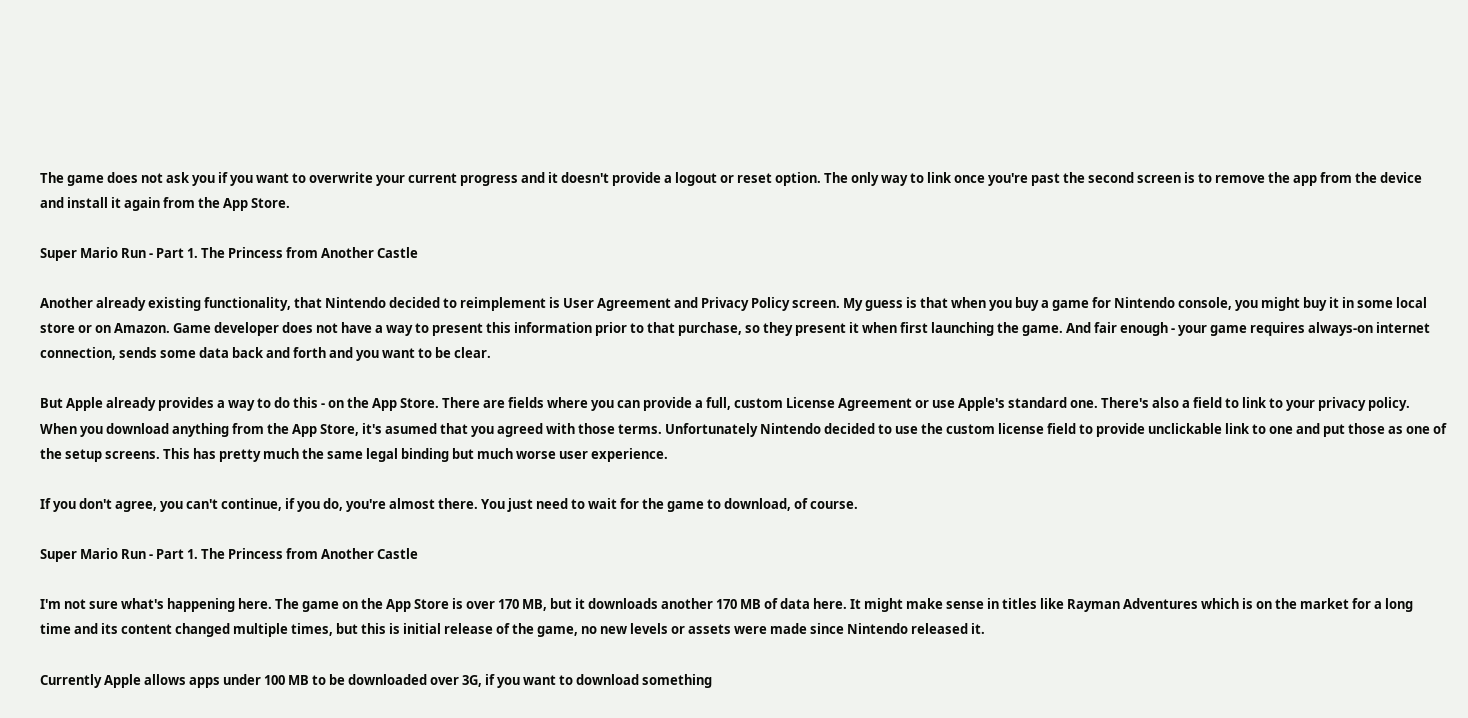The game does not ask you if you want to overwrite your current progress and it doesn't provide a logout or reset option. The only way to link once you're past the second screen is to remove the app from the device and install it again from the App Store.

Super Mario Run - Part 1. The Princess from Another Castle

Another already existing functionality, that Nintendo decided to reimplement is User Agreement and Privacy Policy screen. My guess is that when you buy a game for Nintendo console, you might buy it in some local store or on Amazon. Game developer does not have a way to present this information prior to that purchase, so they present it when first launching the game. And fair enough - your game requires always-on internet connection, sends some data back and forth and you want to be clear.

But Apple already provides a way to do this - on the App Store. There are fields where you can provide a full, custom License Agreement or use Apple's standard one. There's also a field to link to your privacy policy. When you download anything from the App Store, it's asumed that you agreed with those terms. Unfortunately Nintendo decided to use the custom license field to provide unclickable link to one and put those as one of the setup screens. This has pretty much the same legal binding but much worse user experience.

If you don't agree, you can't continue, if you do, you're almost there. You just need to wait for the game to download, of course.

Super Mario Run - Part 1. The Princess from Another Castle

I'm not sure what's happening here. The game on the App Store is over 170 MB, but it downloads another 170 MB of data here. It might make sense in titles like Rayman Adventures which is on the market for a long time and its content changed multiple times, but this is initial release of the game, no new levels or assets were made since Nintendo released it.

Currently Apple allows apps under 100 MB to be downloaded over 3G, if you want to download something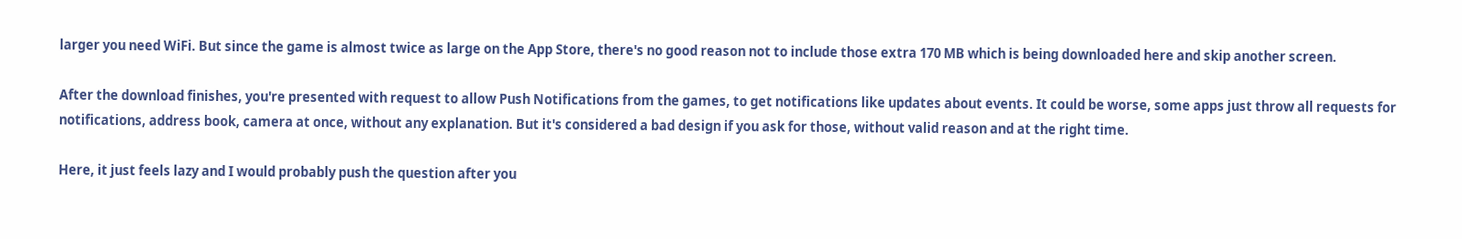larger you need WiFi. But since the game is almost twice as large on the App Store, there's no good reason not to include those extra 170 MB which is being downloaded here and skip another screen.

After the download finishes, you're presented with request to allow Push Notifications from the games, to get notifications like updates about events. It could be worse, some apps just throw all requests for notifications, address book, camera at once, without any explanation. But it's considered a bad design if you ask for those, without valid reason and at the right time.

Here, it just feels lazy and I would probably push the question after you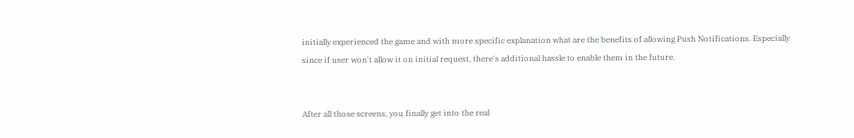initially experienced the game and with more specific explanation what are the benefits of allowing Push Notifications. Especially since if user won't allow it on initial request, there's additional hassle to enable them in the future.


After all those screens, you finally get into the real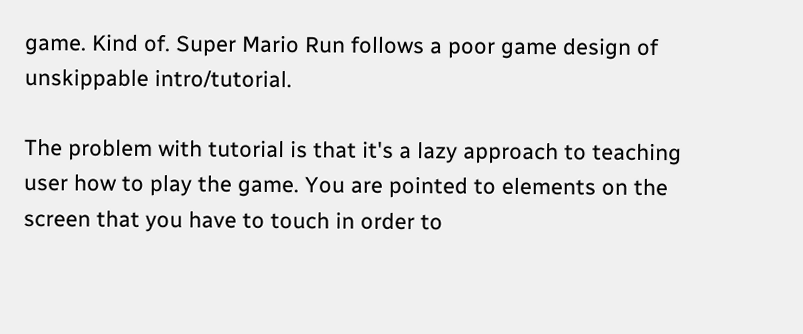game. Kind of. Super Mario Run follows a poor game design of unskippable intro/tutorial.

The problem with tutorial is that it's a lazy approach to teaching user how to play the game. You are pointed to elements on the screen that you have to touch in order to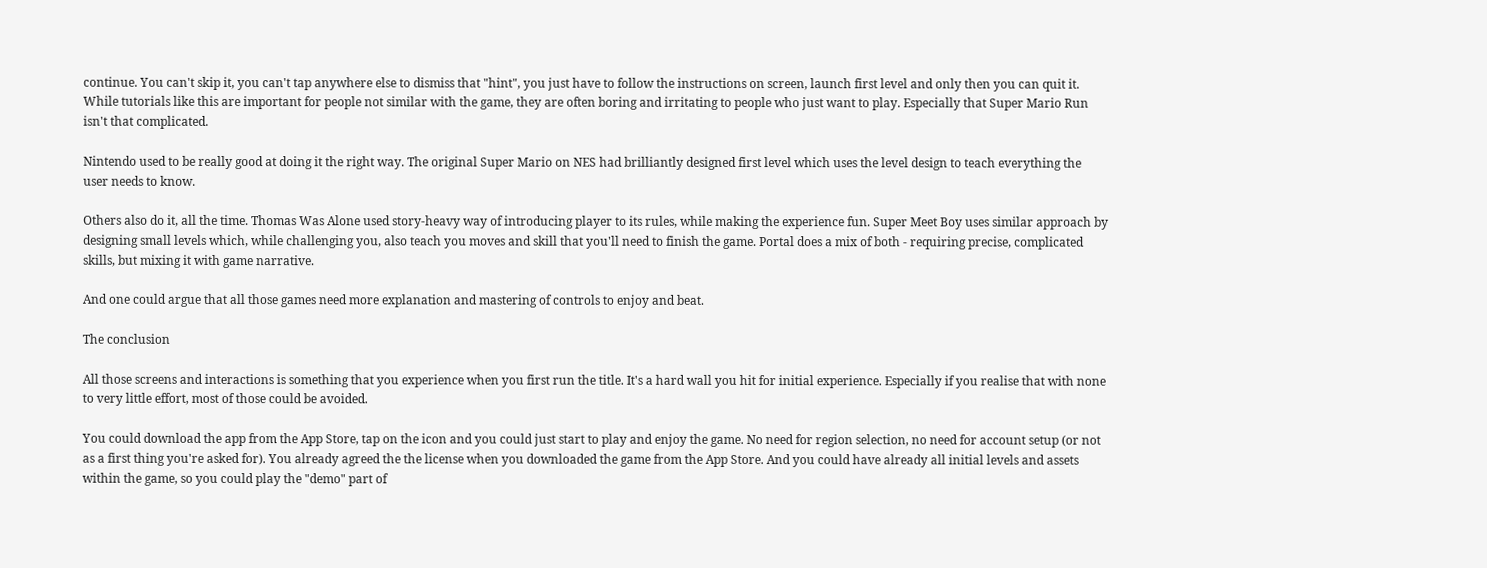continue. You can't skip it, you can't tap anywhere else to dismiss that "hint", you just have to follow the instructions on screen, launch first level and only then you can quit it. While tutorials like this are important for people not similar with the game, they are often boring and irritating to people who just want to play. Especially that Super Mario Run isn't that complicated.

Nintendo used to be really good at doing it the right way. The original Super Mario on NES had brilliantly designed first level which uses the level design to teach everything the user needs to know.

Others also do it, all the time. Thomas Was Alone used story-heavy way of introducing player to its rules, while making the experience fun. Super Meet Boy uses similar approach by designing small levels which, while challenging you, also teach you moves and skill that you'll need to finish the game. Portal does a mix of both - requiring precise, complicated skills, but mixing it with game narrative.

And one could argue that all those games need more explanation and mastering of controls to enjoy and beat.

The conclusion

All those screens and interactions is something that you experience when you first run the title. It's a hard wall you hit for initial experience. Especially if you realise that with none to very little effort, most of those could be avoided.

You could download the app from the App Store, tap on the icon and you could just start to play and enjoy the game. No need for region selection, no need for account setup (or not as a first thing you're asked for). You already agreed the the license when you downloaded the game from the App Store. And you could have already all initial levels and assets within the game, so you could play the "demo" part of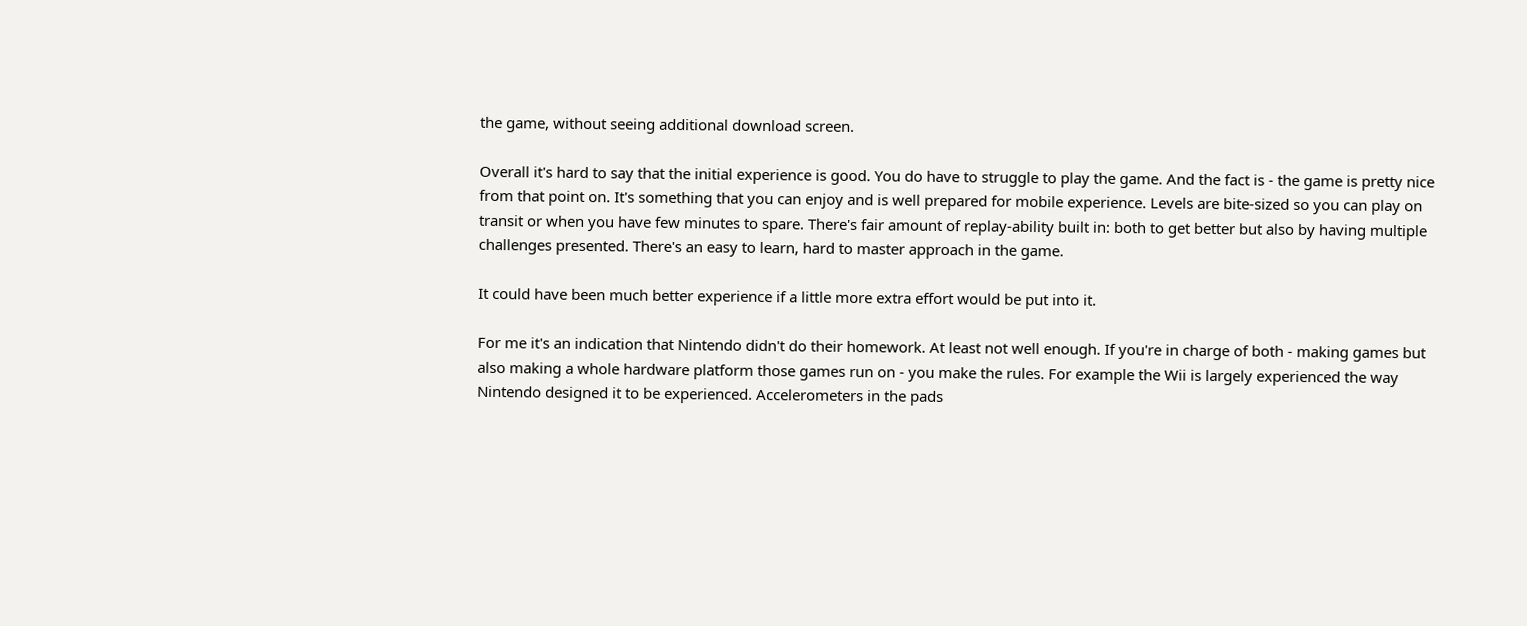the game, without seeing additional download screen.

Overall it's hard to say that the initial experience is good. You do have to struggle to play the game. And the fact is - the game is pretty nice from that point on. It's something that you can enjoy and is well prepared for mobile experience. Levels are bite-sized so you can play on transit or when you have few minutes to spare. There's fair amount of replay-ability built in: both to get better but also by having multiple challenges presented. There's an easy to learn, hard to master approach in the game.

It could have been much better experience if a little more extra effort would be put into it.

For me it's an indication that Nintendo didn't do their homework. At least not well enough. If you're in charge of both - making games but also making a whole hardware platform those games run on - you make the rules. For example the Wii is largely experienced the way Nintendo designed it to be experienced. Accelerometers in the pads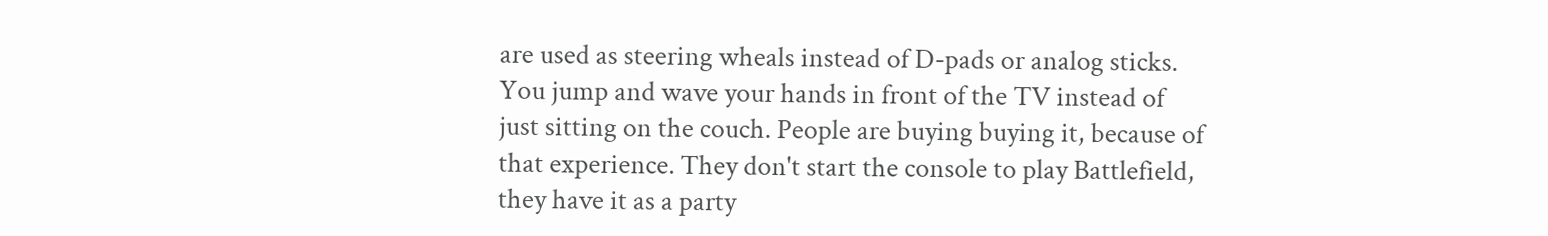are used as steering wheals instead of D-pads or analog sticks. You jump and wave your hands in front of the TV instead of just sitting on the couch. People are buying buying it, because of that experience. They don't start the console to play Battlefield, they have it as a party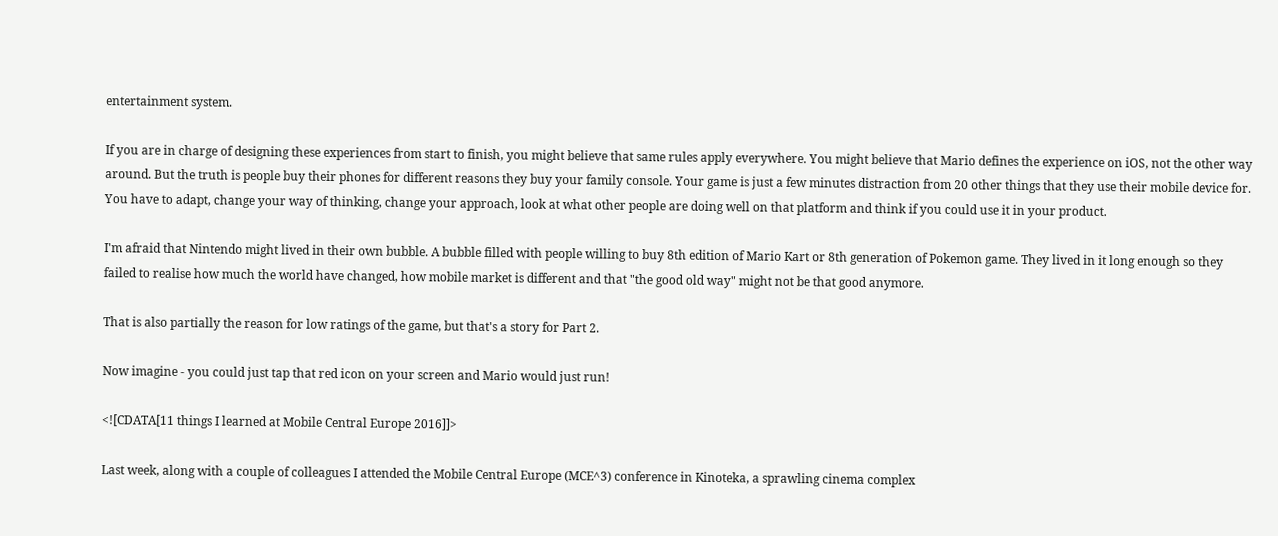entertainment system.

If you are in charge of designing these experiences from start to finish, you might believe that same rules apply everywhere. You might believe that Mario defines the experience on iOS, not the other way around. But the truth is people buy their phones for different reasons they buy your family console. Your game is just a few minutes distraction from 20 other things that they use their mobile device for. You have to adapt, change your way of thinking, change your approach, look at what other people are doing well on that platform and think if you could use it in your product.

I'm afraid that Nintendo might lived in their own bubble. A bubble filled with people willing to buy 8th edition of Mario Kart or 8th generation of Pokemon game. They lived in it long enough so they failed to realise how much the world have changed, how mobile market is different and that "the good old way" might not be that good anymore.

That is also partially the reason for low ratings of the game, but that's a story for Part 2.

Now imagine - you could just tap that red icon on your screen and Mario would just run!

<![CDATA[11 things I learned at Mobile Central Europe 2016]]>

Last week, along with a couple of colleagues I attended the Mobile Central Europe (MCE^3) conference in Kinoteka, a sprawling cinema complex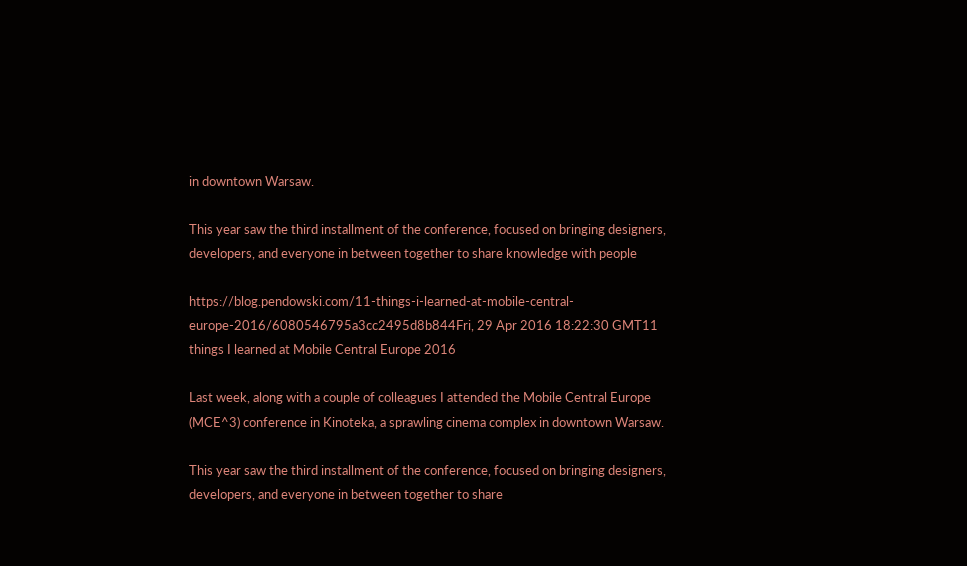in downtown Warsaw.

This year saw the third installment of the conference, focused on bringing designers, developers, and everyone in between together to share knowledge with people

https://blog.pendowski.com/11-things-i-learned-at-mobile-central-europe-2016/6080546795a3cc2495d8b844Fri, 29 Apr 2016 18:22:30 GMT11 things I learned at Mobile Central Europe 2016

Last week, along with a couple of colleagues I attended the Mobile Central Europe (MCE^3) conference in Kinoteka, a sprawling cinema complex in downtown Warsaw.

This year saw the third installment of the conference, focused on bringing designers, developers, and everyone in between together to share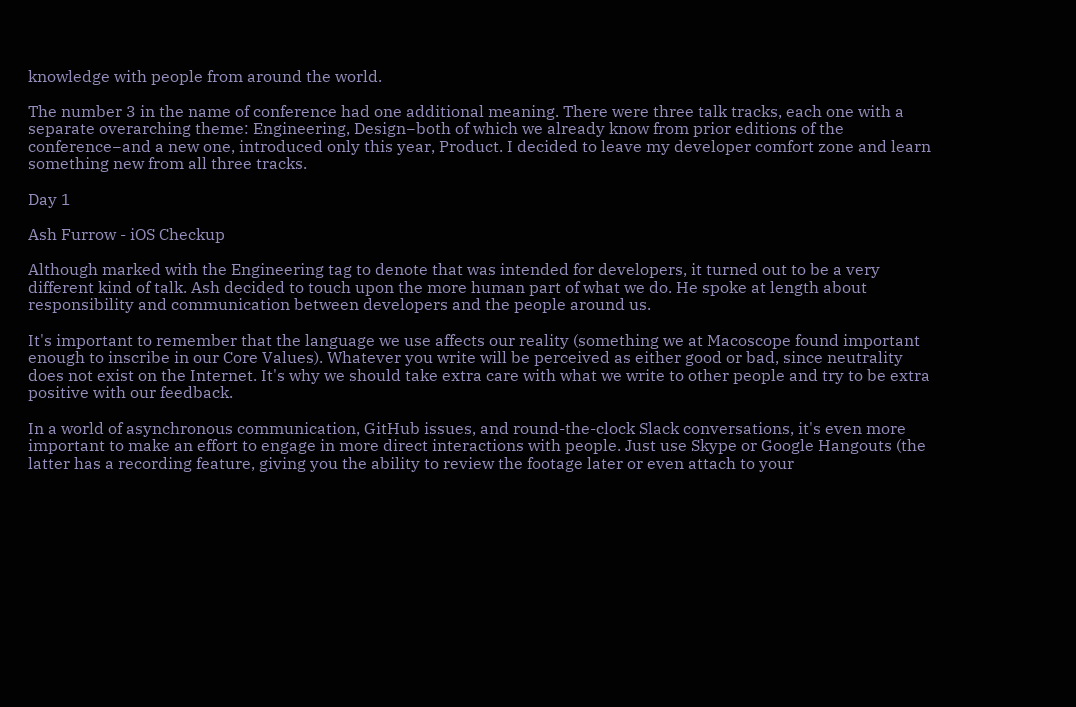knowledge with people from around the world.

The number 3 in the name of conference had one additional meaning. There were three talk tracks, each one with a separate overarching theme: Engineering, Design−both of which we already know from prior editions of the conference−and a new one, introduced only this year, Product. I decided to leave my developer comfort zone and learn something new from all three tracks.

Day 1

Ash Furrow - iOS Checkup

Although marked with the Engineering tag to denote that was intended for developers, it turned out to be a very different kind of talk. Ash decided to touch upon the more human part of what we do. He spoke at length about responsibility and communication between developers and the people around us.

It's important to remember that the language we use affects our reality (something we at Macoscope found important enough to inscribe in our Core Values). Whatever you write will be perceived as either good or bad, since neutrality does not exist on the Internet. It's why we should take extra care with what we write to other people and try to be extra positive with our feedback.

In a world of asynchronous communication, GitHub issues, and round-the-clock Slack conversations, it's even more important to make an effort to engage in more direct interactions with people. Just use Skype or Google Hangouts (the latter has a recording feature, giving you the ability to review the footage later or even attach to your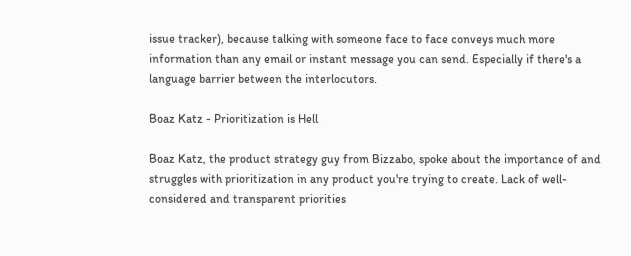issue tracker), because talking with someone face to face conveys much more information than any email or instant message you can send. Especially if there's a language barrier between the interlocutors.

Boaz Katz - Prioritization is Hell

Boaz Katz, the product strategy guy from Bizzabo, spoke about the importance of and struggles with prioritization in any product you're trying to create. Lack of well-considered and transparent priorities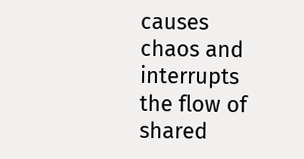causes chaos and interrupts the flow of shared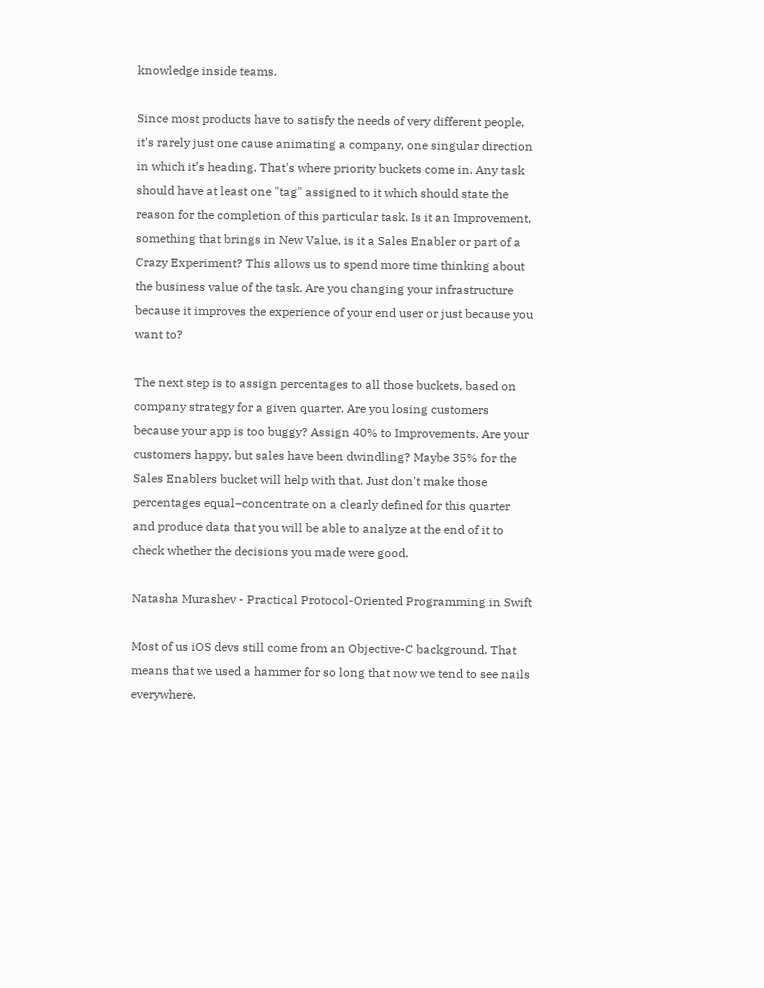knowledge inside teams.

Since most products have to satisfy the needs of very different people, it's rarely just one cause animating a company, one singular direction in which it’s heading. That's where priority buckets come in. Any task should have at least one "tag" assigned to it which should state the reason for the completion of this particular task. Is it an Improvement, something that brings in New Value, is it a Sales Enabler or part of a Crazy Experiment? This allows us to spend more time thinking about the business value of the task. Are you changing your infrastructure because it improves the experience of your end user or just because you want to?

The next step is to assign percentages to all those buckets, based on company strategy for a given quarter. Are you losing customers because your app is too buggy? Assign 40% to Improvements. Are your customers happy, but sales have been dwindling? Maybe 35% for the Sales Enablers bucket will help with that. Just don't make those percentages equal−concentrate on a clearly defined for this quarter and produce data that you will be able to analyze at the end of it to check whether the decisions you made were good.

Natasha Murashev - Practical Protocol-Oriented Programming in Swift

Most of us iOS devs still come from an Objective-C background. That means that we used a hammer for so long that now we tend to see nails everywhere.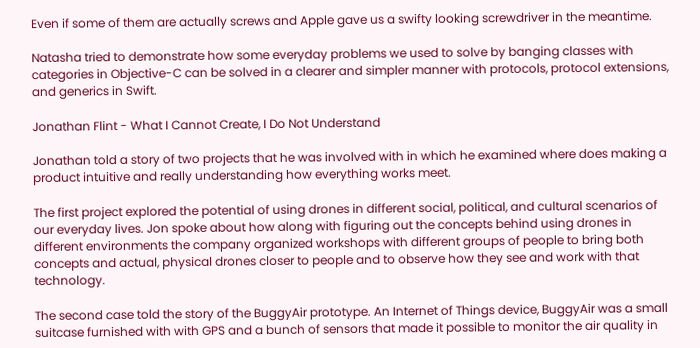Even if some of them are actually screws and Apple gave us a swifty looking screwdriver in the meantime.

Natasha tried to demonstrate how some everyday problems we used to solve by banging classes with categories in Objective-C can be solved in a clearer and simpler manner with protocols, protocol extensions, and generics in Swift.

Jonathan Flint - What I Cannot Create, I Do Not Understand

Jonathan told a story of two projects that he was involved with in which he examined where does making a product intuitive and really understanding how everything works meet.

The first project explored the potential of using drones in different social, political, and cultural scenarios of our everyday lives. Jon spoke about how along with figuring out the concepts behind using drones in different environments the company organized workshops with different groups of people to bring both concepts and actual, physical drones closer to people and to observe how they see and work with that technology.

The second case told the story of the BuggyAir prototype. An Internet of Things device, BuggyAir was a small suitcase furnished with with GPS and a bunch of sensors that made it possible to monitor the air quality in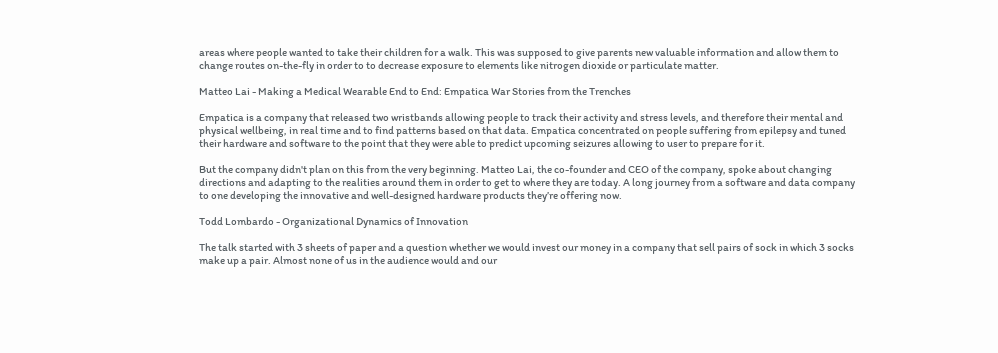areas where people wanted to take their children for a walk. This was supposed to give parents new valuable information and allow them to change routes on-the-fly in order to to decrease exposure to elements like nitrogen dioxide or particulate matter.

Matteo Lai - Making a Medical Wearable End to End: Empatica War Stories from the Trenches

Empatica is a company that released two wristbands allowing people to track their activity and stress levels, and therefore their mental and physical wellbeing, in real time and to find patterns based on that data. Empatica concentrated on people suffering from epilepsy and tuned their hardware and software to the point that they were able to predict upcoming seizures allowing to user to prepare for it.

But the company didn't plan on this from the very beginning. Matteo Lai, the co-founder and CEO of the company, spoke about changing directions and adapting to the realities around them in order to get to where they are today. A long journey from a software and data company to one developing the innovative and well-designed hardware products they’re offering now.

Todd Lombardo - Organizational Dynamics of Innovation

The talk started with 3 sheets of paper and a question whether we would invest our money in a company that sell pairs of sock in which 3 socks make up a pair. Almost none of us in the audience would and our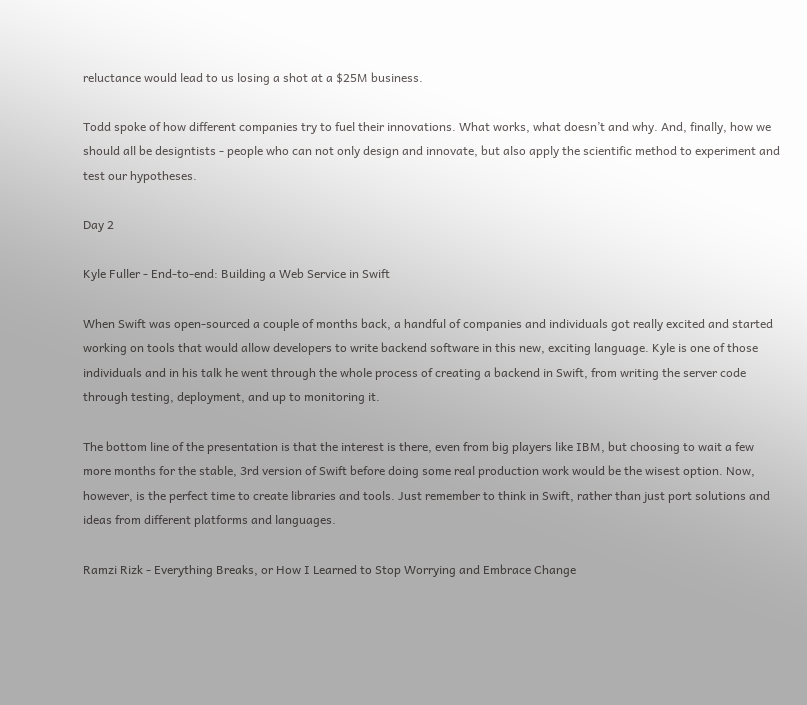reluctance would lead to us losing a shot at a $25M business.

Todd spoke of how different companies try to fuel their innovations. What works, what doesn’t and why. And, finally, how we should all be designtists - people who can not only design and innovate, but also apply the scientific method to experiment and test our hypotheses.

Day 2

Kyle Fuller - End-to-end: Building a Web Service in Swift

When Swift was open-sourced a couple of months back, a handful of companies and individuals got really excited and started working on tools that would allow developers to write backend software in this new, exciting language. Kyle is one of those individuals and in his talk he went through the whole process of creating a backend in Swift, from writing the server code through testing, deployment, and up to monitoring it.

The bottom line of the presentation is that the interest is there, even from big players like IBM, but choosing to wait a few more months for the stable, 3rd version of Swift before doing some real production work would be the wisest option. Now, however, is the perfect time to create libraries and tools. Just remember to think in Swift, rather than just port solutions and ideas from different platforms and languages.

Ramzi Rizk - Everything Breaks, or How I Learned to Stop Worrying and Embrace Change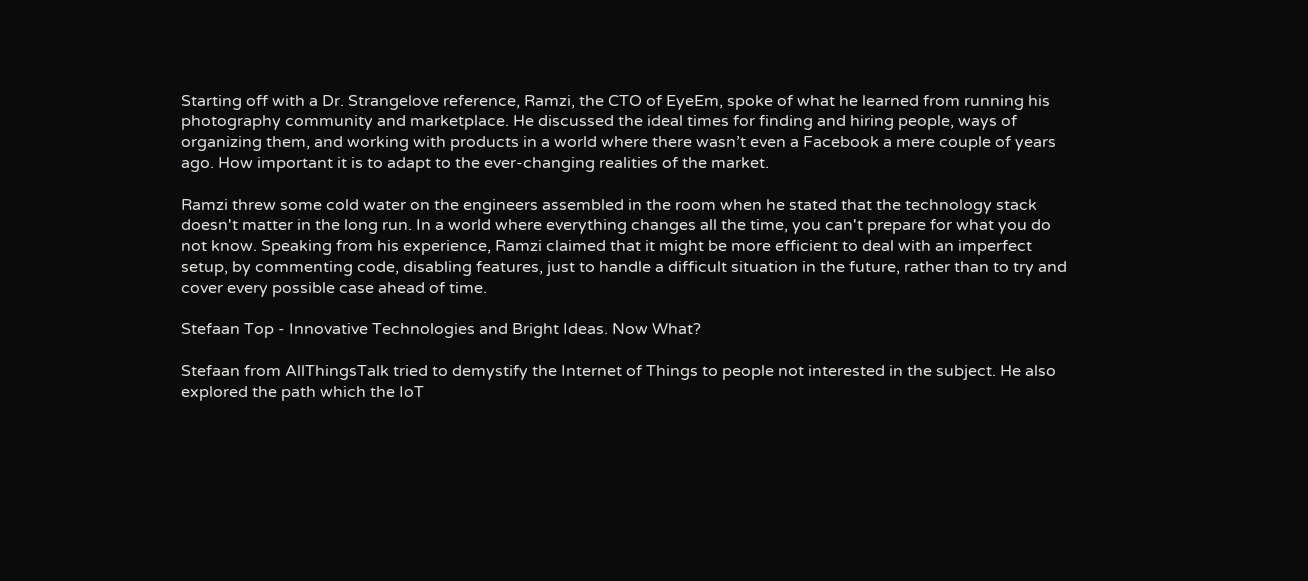Starting off with a Dr. Strangelove reference, Ramzi, the CTO of EyeEm, spoke of what he learned from running his photography community and marketplace. He discussed the ideal times for finding and hiring people, ways of organizing them, and working with products in a world where there wasn’t even a Facebook a mere couple of years ago. How important it is to adapt to the ever-changing realities of the market.

Ramzi threw some cold water on the engineers assembled in the room when he stated that the technology stack doesn't matter in the long run. In a world where everything changes all the time, you can't prepare for what you do not know. Speaking from his experience, Ramzi claimed that it might be more efficient to deal with an imperfect setup, by commenting code, disabling features, just to handle a difficult situation in the future, rather than to try and cover every possible case ahead of time.

Stefaan Top - Innovative Technologies and Bright Ideas. Now What?

Stefaan from AllThingsTalk tried to demystify the Internet of Things to people not interested in the subject. He also explored the path which the IoT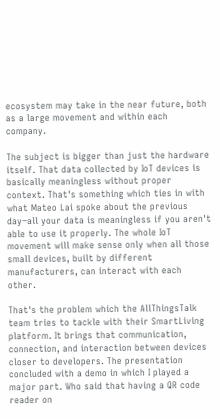ecosystem may take in the near future, both as a large movement and within each company.

The subject is bigger than just the hardware itself. That data collected by IoT devices is basically meaningless without proper context. That's something which ties in with what Mateo Lai spoke about the previous day−all your data is meaningless if you aren't able to use it properly. The whole IoT movement will make sense only when all those small devices, built by different manufacturers, can interact with each other.

That's the problem which the AllThingsTalk team tries to tackle with their SmartLiving platform. It brings that communication, connection, and interaction between devices closer to developers. The presentation concluded with a demo in which I played a major part. Who said that having a QR code reader on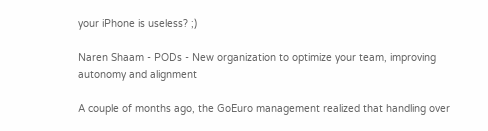your iPhone is useless? ;)

Naren Shaam - PODs - New organization to optimize your team, improving autonomy and alignment

A couple of months ago, the GoEuro management realized that handling over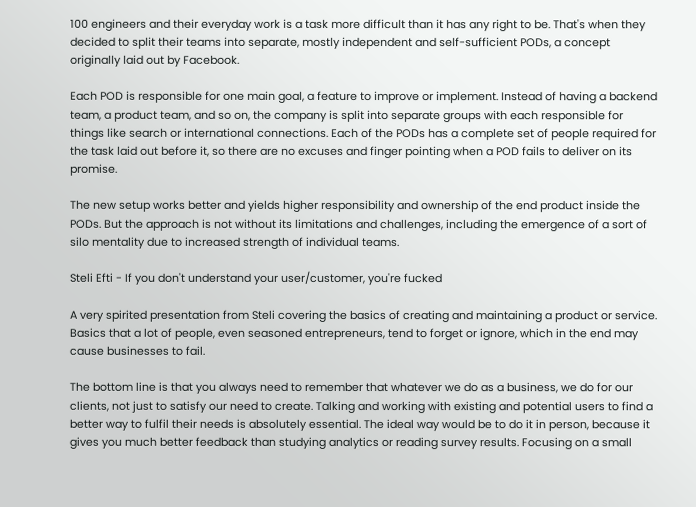100 engineers and their everyday work is a task more difficult than it has any right to be. That's when they decided to split their teams into separate, mostly independent and self-sufficient PODs, a concept originally laid out by Facebook.

Each POD is responsible for one main goal, a feature to improve or implement. Instead of having a backend team, a product team, and so on, the company is split into separate groups with each responsible for things like search or international connections. Each of the PODs has a complete set of people required for the task laid out before it, so there are no excuses and finger pointing when a POD fails to deliver on its promise.

The new setup works better and yields higher responsibility and ownership of the end product inside the PODs. But the approach is not without its limitations and challenges, including the emergence of a sort of silo mentality due to increased strength of individual teams.

Steli Efti - If you don't understand your user/customer, you're fucked

A very spirited presentation from Steli covering the basics of creating and maintaining a product or service. Basics that a lot of people, even seasoned entrepreneurs, tend to forget or ignore, which in the end may cause businesses to fail.

The bottom line is that you always need to remember that whatever we do as a business, we do for our clients, not just to satisfy our need to create. Talking and working with existing and potential users to find a better way to fulfil their needs is absolutely essential. The ideal way would be to do it in person, because it gives you much better feedback than studying analytics or reading survey results. Focusing on a small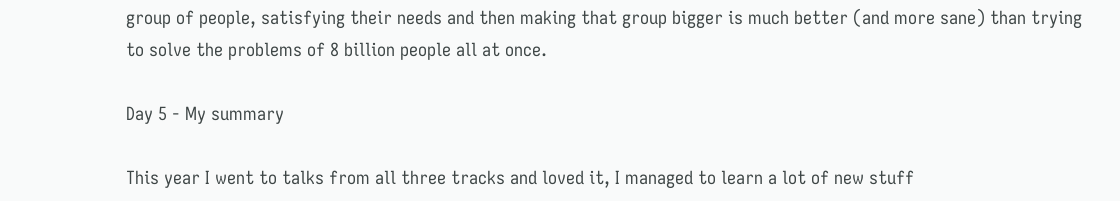group of people, satisfying their needs and then making that group bigger is much better (and more sane) than trying to solve the problems of 8 billion people all at once.

Day 5 - My summary

This year I went to talks from all three tracks and loved it, I managed to learn a lot of new stuff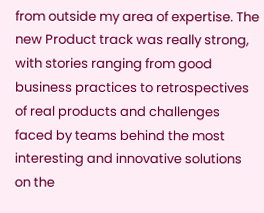from outside my area of expertise. The new Product track was really strong, with stories ranging from good business practices to retrospectives of real products and challenges faced by teams behind the most interesting and innovative solutions on the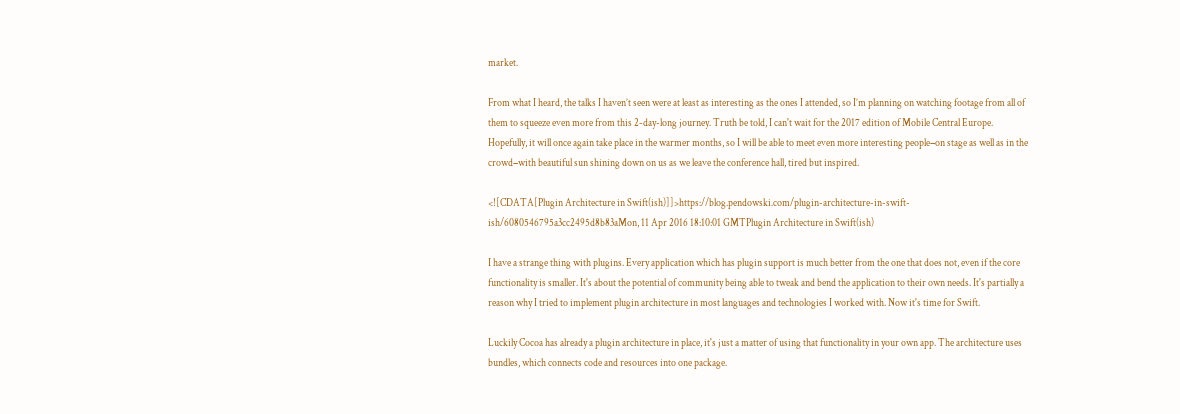market.

From what I heard, the talks I haven’t seen were at least as interesting as the ones I attended, so I’m planning on watching footage from all of them to squeeze even more from this 2-day-long journey. Truth be told, I can't wait for the 2017 edition of Mobile Central Europe. Hopefully, it will once again take place in the warmer months, so I will be able to meet even more interesting people−on stage as well as in the crowd−with beautiful sun shining down on us as we leave the conference hall, tired but inspired.

<![CDATA[Plugin Architecture in Swift(ish)]]>https://blog.pendowski.com/plugin-architecture-in-swift-ish/6080546795a3cc2495d8b83aMon, 11 Apr 2016 18:10:01 GMTPlugin Architecture in Swift(ish)

I have a strange thing with plugins. Every application which has plugin support is much better from the one that does not, even if the core functionality is smaller. It's about the potential of community being able to tweak and bend the application to their own needs. It's partially a reason why I tried to implement plugin architecture in most languages and technologies I worked with. Now it's time for Swift.

Luckily Cocoa has already a plugin architecture in place, it's just a matter of using that functionality in your own app. The architecture uses bundles, which connects code and resources into one package.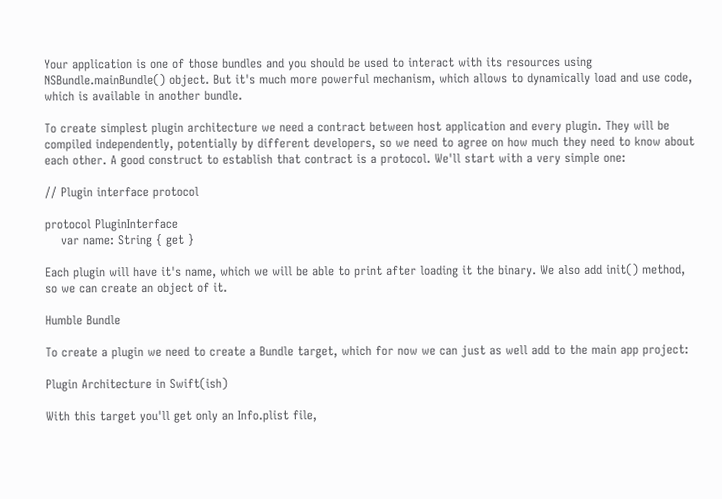Your application is one of those bundles and you should be used to interact with its resources using NSBundle.mainBundle() object. But it's much more powerful mechanism, which allows to dynamically load and use code, which is available in another bundle.

To create simplest plugin architecture we need a contract between host application and every plugin. They will be compiled independently, potentially by different developers, so we need to agree on how much they need to know about each other. A good construct to establish that contract is a protocol. We'll start with a very simple one:

// Plugin interface protocol

protocol PluginInterface
    var name: String { get }

Each plugin will have it's name, which we will be able to print after loading it the binary. We also add init() method, so we can create an object of it.

Humble Bundle

To create a plugin we need to create a Bundle target, which for now we can just as well add to the main app project:

Plugin Architecture in Swift(ish)

With this target you'll get only an Info.plist file,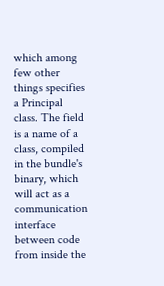which among few other things specifies a Principal class. The field is a name of a class, compiled in the bundle's binary, which will act as a communication interface between code from inside the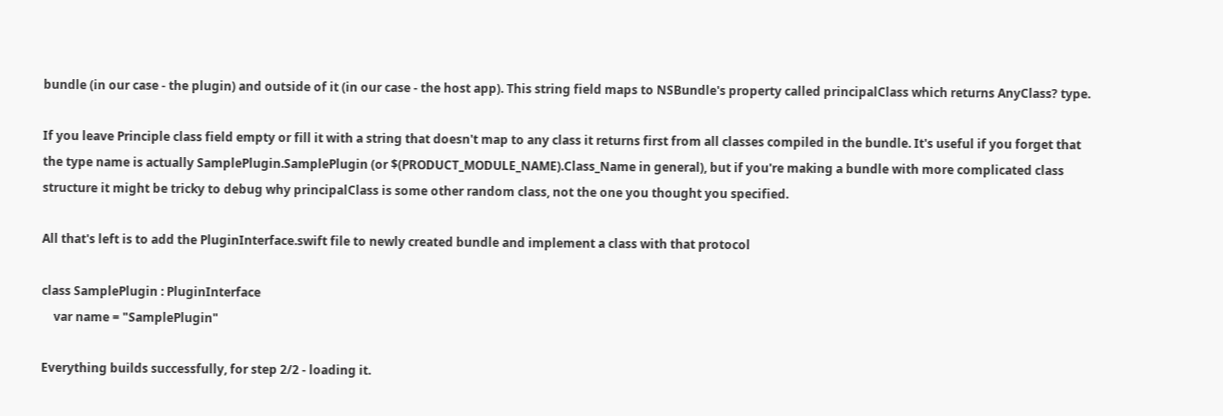bundle (in our case - the plugin) and outside of it (in our case - the host app). This string field maps to NSBundle's property called principalClass which returns AnyClass? type.

If you leave Principle class field empty or fill it with a string that doesn't map to any class it returns first from all classes compiled in the bundle. It's useful if you forget that the type name is actually SamplePlugin.SamplePlugin (or $(PRODUCT_MODULE_NAME).Class_Name in general), but if you're making a bundle with more complicated class structure it might be tricky to debug why principalClass is some other random class, not the one you thought you specified.

All that's left is to add the PluginInterface.swift file to newly created bundle and implement a class with that protocol

class SamplePlugin : PluginInterface
    var name = "SamplePlugin"

Everything builds successfully, for step 2/2 - loading it.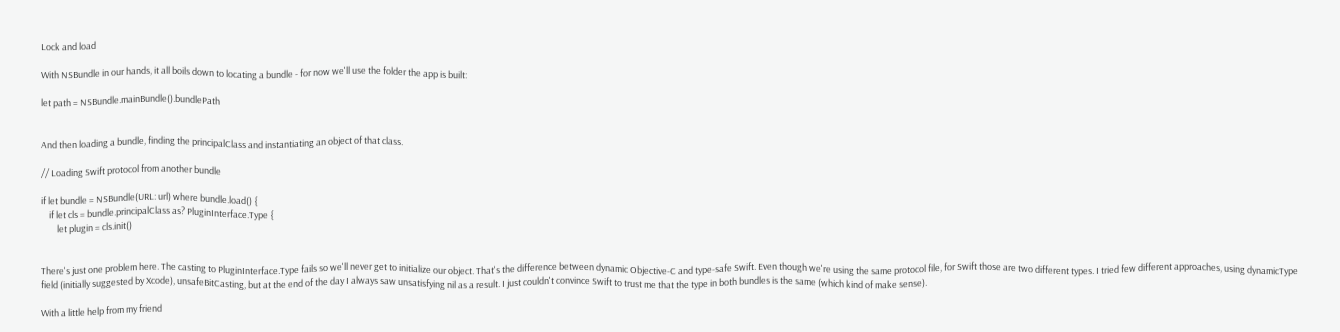Lock and load

With NSBundle in our hands, it all boils down to locating a bundle - for now we'll use the folder the app is built:

let path = NSBundle.mainBundle().bundlePath


And then loading a bundle, finding the principalClass and instantiating an object of that class.

// Loading Swift protocol from another bundle

if let bundle = NSBundle(URL: url) where bundle.load() {
    if let cls = bundle.principalClass as? PluginInterface.Type {
        let plugin = cls.init()


There's just one problem here. The casting to PluginInterface.Type fails so we'll never get to initialize our object. That's the difference between dynamic Objective-C and type-safe Swift. Even though we're using the same protocol file, for Swift those are two different types. I tried few different approaches, using dynamicType field (initially suggested by Xcode), unsafeBitCasting, but at the end of the day I always saw unsatisfying nil as a result. I just couldn't convince Swift to trust me that the type in both bundles is the same (which kind of make sense).

With a little help from my friend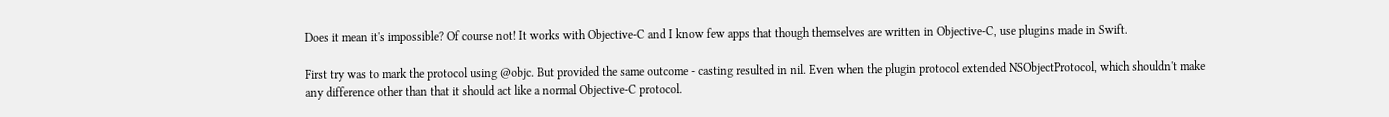Does it mean it's impossible? Of course not! It works with Objective-C and I know few apps that though themselves are written in Objective-C, use plugins made in Swift.

First try was to mark the protocol using @objc. But provided the same outcome - casting resulted in nil. Even when the plugin protocol extended NSObjectProtocol, which shouldn't make any difference other than that it should act like a normal Objective-C protocol.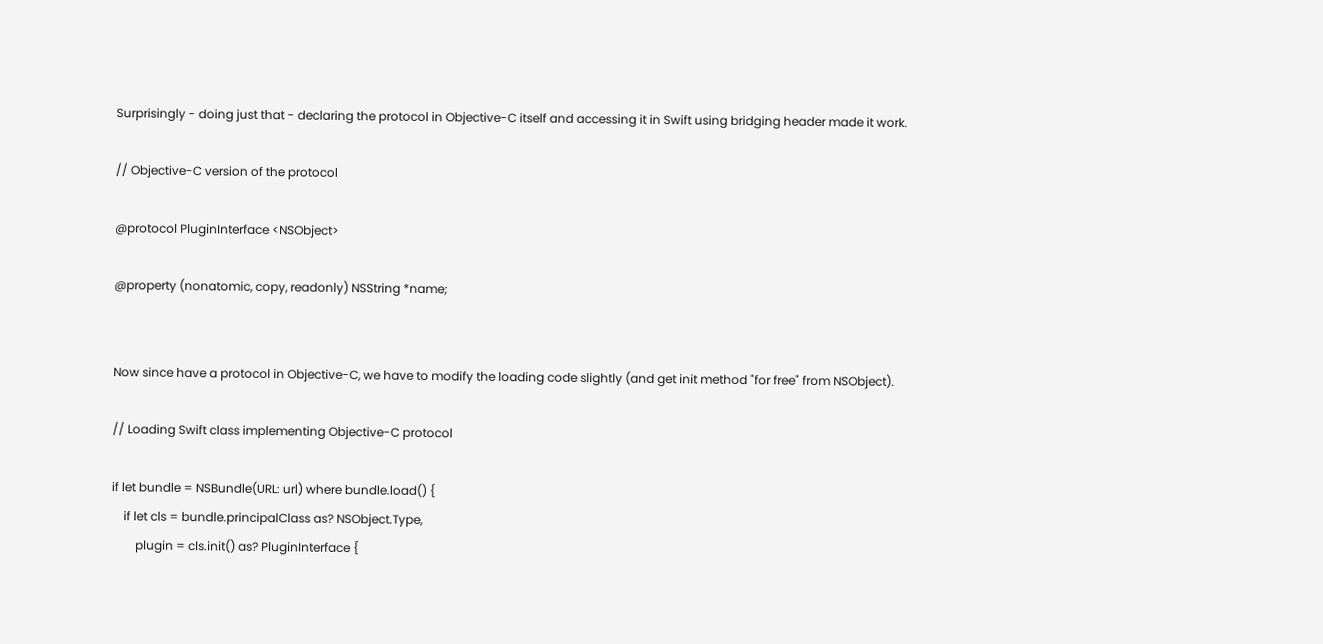Surprisingly - doing just that - declaring the protocol in Objective-C itself and accessing it in Swift using bridging header made it work.

// Objective-C version of the protocol

@protocol PluginInterface <NSObject>

@property (nonatomic, copy, readonly) NSString *name;


Now since have a protocol in Objective-C, we have to modify the loading code slightly (and get init method "for free" from NSObject).

// Loading Swift class implementing Objective-C protocol

if let bundle = NSBundle(URL: url) where bundle.load() {
    if let cls = bundle.principalClass as? NSObject.Type,
        plugin = cls.init() as? PluginInterface {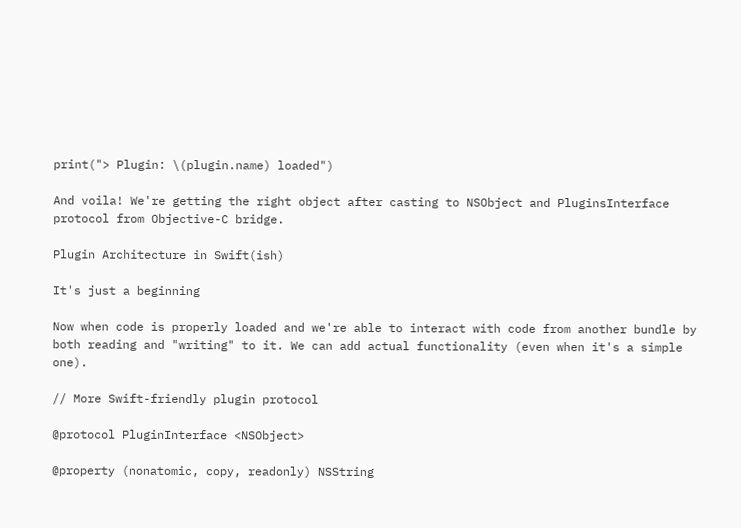print("> Plugin: \(plugin.name) loaded")

And voila! We're getting the right object after casting to NSObject and PluginsInterface protocol from Objective-C bridge.

Plugin Architecture in Swift(ish)

It's just a beginning

Now when code is properly loaded and we're able to interact with code from another bundle by both reading and "writing" to it. We can add actual functionality (even when it's a simple one).

// More Swift-friendly plugin protocol

@protocol PluginInterface <NSObject>

@property (nonatomic, copy, readonly) NSString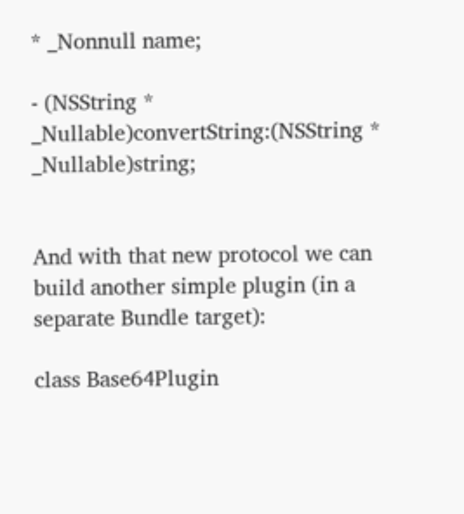* _Nonnull name;

- (NSString * _Nullable)convertString:(NSString * _Nullable)string;


And with that new protocol we can build another simple plugin (in a separate Bundle target):

class Base64Plugin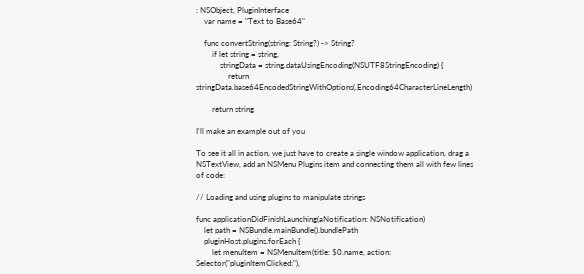: NSObject, PluginInterface
    var name = "Text to Base64"

    func convertString(string: String?) -> String?
        if let string = string,
            stringData = string.dataUsingEncoding(NSUTF8StringEncoding) {
                return stringData.base64EncodedStringWithOptions(.Encoding64CharacterLineLength)

        return string

I'll make an example out of you

To see it all in action, we just have to create a single window application, drag a NSTextView, add an NSMenu Plugins item and connecting them all with few lines of code:

// Loading and using plugins to manipulate strings

func applicationDidFinishLaunching(aNotification: NSNotification)
    let path = NSBundle.mainBundle().bundlePath
    pluginHost.plugins.forEach {
        let menuItem = NSMenuItem(title: $0.name, action: Selector("pluginItemClicked:"),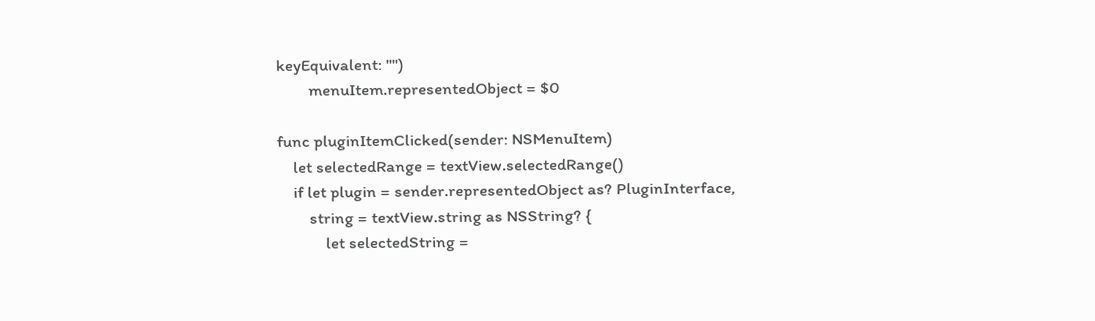keyEquivalent: "")
        menuItem.representedObject = $0

func pluginItemClicked(sender: NSMenuItem)
    let selectedRange = textView.selectedRange()
    if let plugin = sender.representedObject as? PluginInterface,
        string = textView.string as NSString? {
            let selectedString =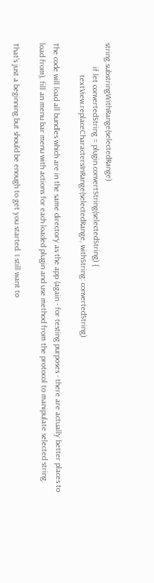string.substringWithRange(selectedRange)
            if let convertedString = plugin.convertString(selectedString) {
                textView.replaceCharactersInRange(selectedRange, withString: convertedString)

The code will load all bundles which are in the same directory as the app (again - for testing purposes - there are actually better places to load from), fill an menu bar menu with actions for each loaded plugin and use method from the protocol to manipulate selected string.

That's just a beginning but should be enough to get you started. I still want to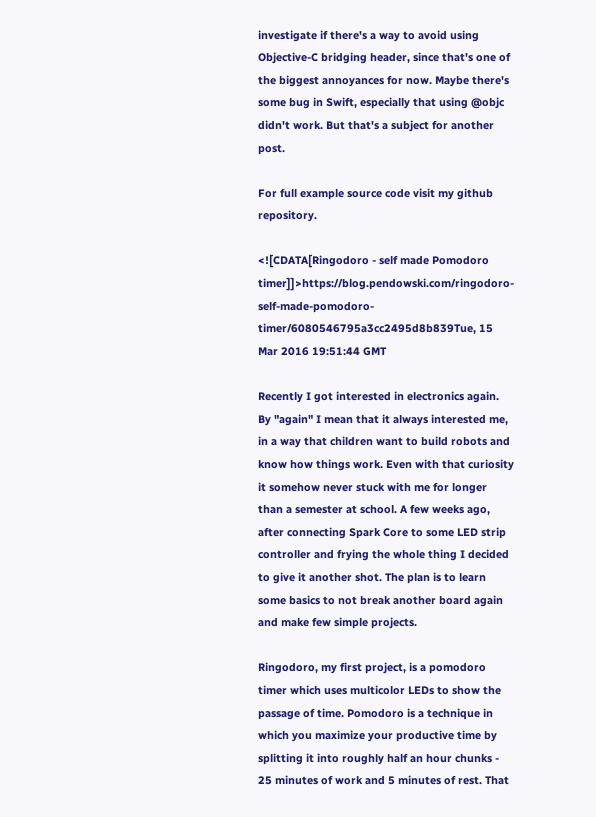investigate if there's a way to avoid using Objective-C bridging header, since that's one of the biggest annoyances for now. Maybe there's some bug in Swift, especially that using @objc didn't work. But that's a subject for another post.

For full example source code visit my github repository.

<![CDATA[Ringodoro - self made Pomodoro timer]]>https://blog.pendowski.com/ringodoro-self-made-pomodoro-timer/6080546795a3cc2495d8b839Tue, 15 Mar 2016 19:51:44 GMT

Recently I got interested in electronics again. By "again" I mean that it always interested me, in a way that children want to build robots and know how things work. Even with that curiosity it somehow never stuck with me for longer than a semester at school. A few weeks ago, after connecting Spark Core to some LED strip controller and frying the whole thing I decided to give it another shot. The plan is to learn some basics to not break another board again and make few simple projects.

Ringodoro, my first project, is a pomodoro timer which uses multicolor LEDs to show the passage of time. Pomodoro is a technique in which you maximize your productive time by splitting it into roughly half an hour chunks - 25 minutes of work and 5 minutes of rest. That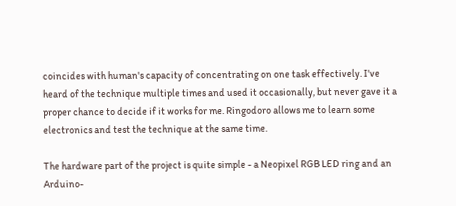coincides with human's capacity of concentrating on one task effectively. I've heard of the technique multiple times and used it occasionally, but never gave it a proper chance to decide if it works for me. Ringodoro allows me to learn some electronics and test the technique at the same time.

The hardware part of the project is quite simple - a Neopixel RGB LED ring and an Arduino-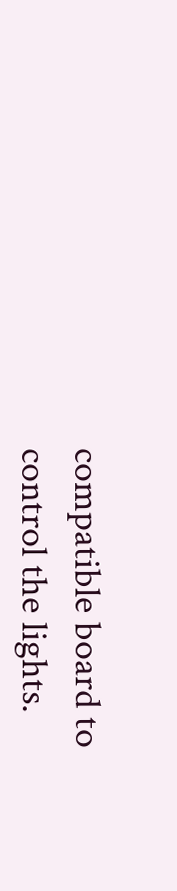compatible board to control the lights.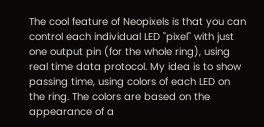The cool feature of Neopixels is that you can control each individual LED "pixel" with just one output pin (for the whole ring), using real time data protocol. My idea is to show passing time, using colors of each LED on the ring. The colors are based on the appearance of a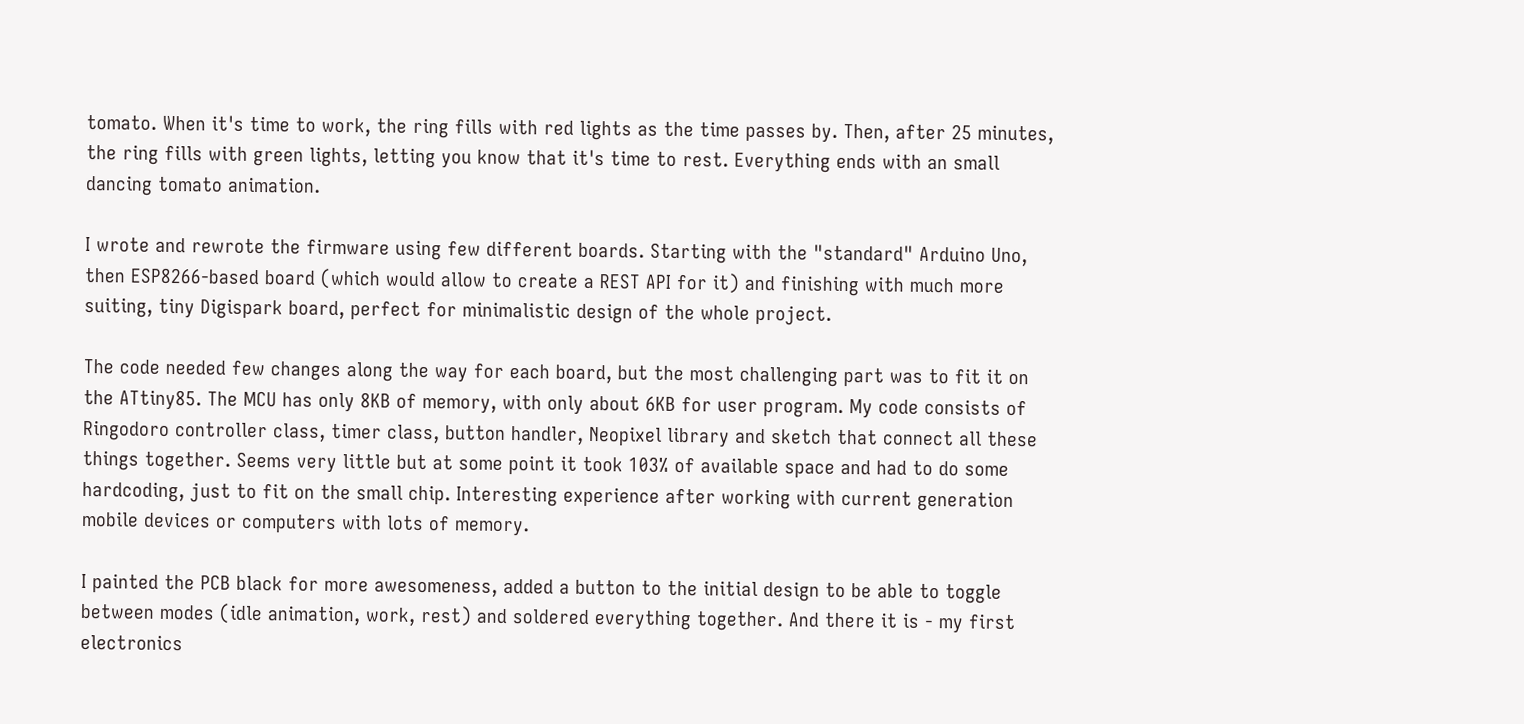tomato. When it's time to work, the ring fills with red lights as the time passes by. Then, after 25 minutes, the ring fills with green lights, letting you know that it's time to rest. Everything ends with an small dancing tomato animation.

I wrote and rewrote the firmware using few different boards. Starting with the "standard" Arduino Uno, then ESP8266-based board (which would allow to create a REST API for it) and finishing with much more suiting, tiny Digispark board, perfect for minimalistic design of the whole project.

The code needed few changes along the way for each board, but the most challenging part was to fit it on the ATtiny85. The MCU has only 8KB of memory, with only about 6KB for user program. My code consists of Ringodoro controller class, timer class, button handler, Neopixel library and sketch that connect all these things together. Seems very little but at some point it took 103% of available space and had to do some hardcoding, just to fit on the small chip. Interesting experience after working with current generation mobile devices or computers with lots of memory.

I painted the PCB black for more awesomeness, added a button to the initial design to be able to toggle between modes (idle animation, work, rest) and soldered everything together. And there it is - my first electronics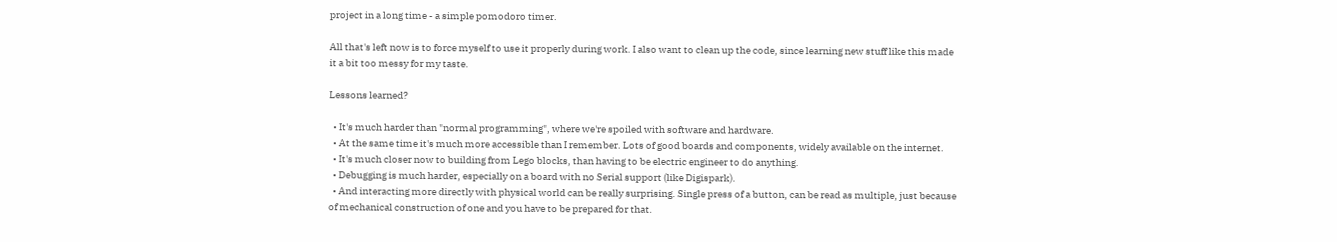project in a long time - a simple pomodoro timer.

All that's left now is to force myself to use it properly during work. I also want to clean up the code, since learning new stuff like this made it a bit too messy for my taste.

Lessons learned?

  • It's much harder than "normal programming", where we're spoiled with software and hardware.
  • At the same time it's much more accessible than I remember. Lots of good boards and components, widely available on the internet.
  • It's much closer now to building from Lego blocks, than having to be electric engineer to do anything.
  • Debugging is much harder, especially on a board with no Serial support (like Digispark).
  • And interacting more directly with physical world can be really surprising. Single press of a button, can be read as multiple, just because of mechanical construction of one and you have to be prepared for that.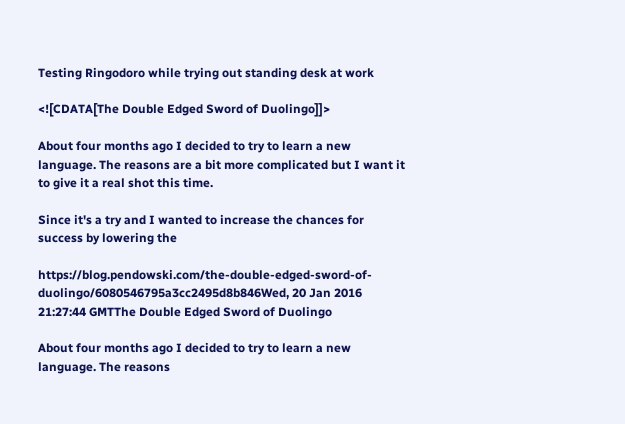Testing Ringodoro while trying out standing desk at work

<![CDATA[The Double Edged Sword of Duolingo]]>

About four months ago I decided to try to learn a new language. The reasons are a bit more complicated but I want it to give it a real shot this time.

Since it's a try and I wanted to increase the chances for success by lowering the

https://blog.pendowski.com/the-double-edged-sword-of-duolingo/6080546795a3cc2495d8b846Wed, 20 Jan 2016 21:27:44 GMTThe Double Edged Sword of Duolingo

About four months ago I decided to try to learn a new language. The reasons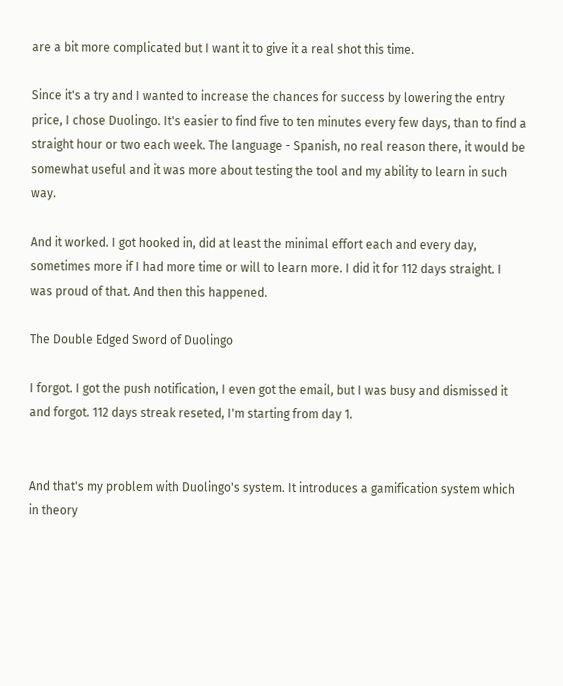are a bit more complicated but I want it to give it a real shot this time.

Since it's a try and I wanted to increase the chances for success by lowering the entry price, I chose Duolingo. It's easier to find five to ten minutes every few days, than to find a straight hour or two each week. The language - Spanish, no real reason there, it would be somewhat useful and it was more about testing the tool and my ability to learn in such way.

And it worked. I got hooked in, did at least the minimal effort each and every day, sometimes more if I had more time or will to learn more. I did it for 112 days straight. I was proud of that. And then this happened.

The Double Edged Sword of Duolingo

I forgot. I got the push notification, I even got the email, but I was busy and dismissed it and forgot. 112 days streak reseted, I'm starting from day 1.


And that's my problem with Duolingo's system. It introduces a gamification system which in theory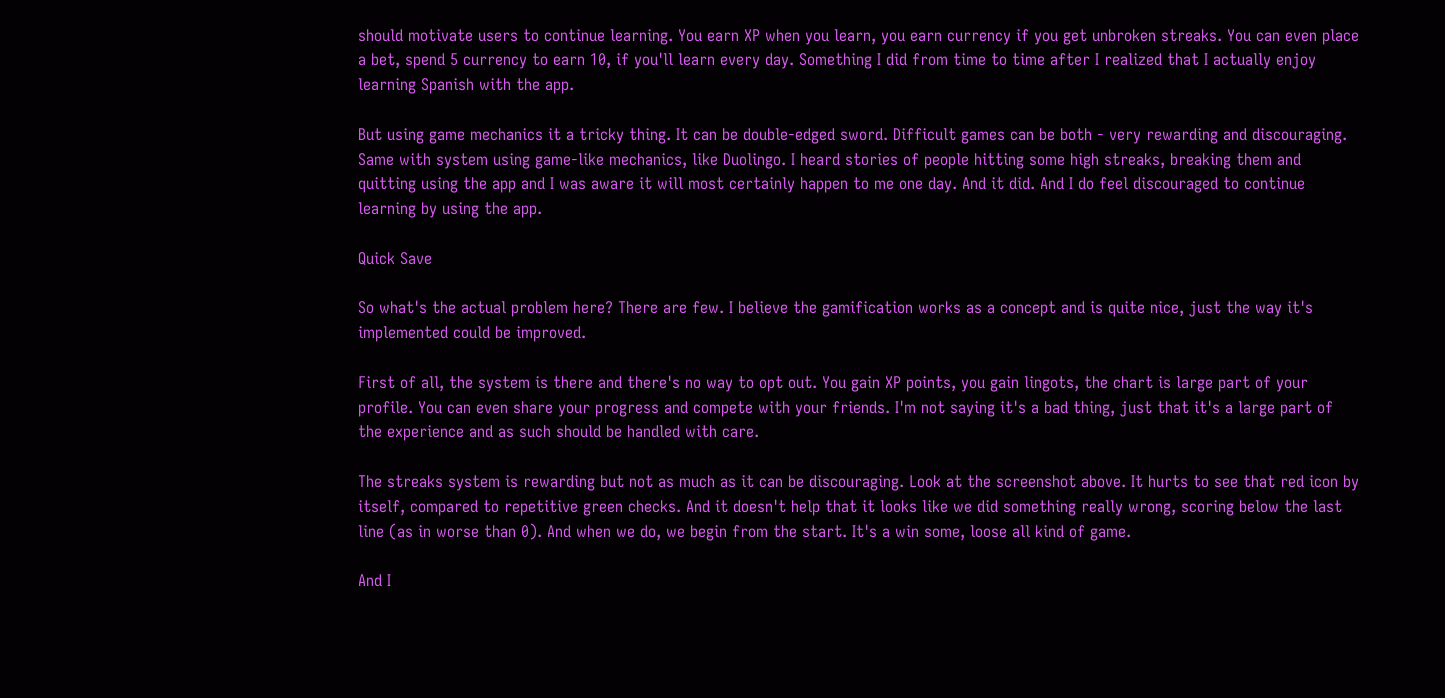should motivate users to continue learning. You earn XP when you learn, you earn currency if you get unbroken streaks. You can even place a bet, spend 5 currency to earn 10, if you'll learn every day. Something I did from time to time after I realized that I actually enjoy learning Spanish with the app.

But using game mechanics it a tricky thing. It can be double-edged sword. Difficult games can be both - very rewarding and discouraging. Same with system using game-like mechanics, like Duolingo. I heard stories of people hitting some high streaks, breaking them and quitting using the app and I was aware it will most certainly happen to me one day. And it did. And I do feel discouraged to continue learning by using the app.

Quick Save

So what's the actual problem here? There are few. I believe the gamification works as a concept and is quite nice, just the way it's implemented could be improved.

First of all, the system is there and there's no way to opt out. You gain XP points, you gain lingots, the chart is large part of your profile. You can even share your progress and compete with your friends. I'm not saying it's a bad thing, just that it's a large part of the experience and as such should be handled with care.

The streaks system is rewarding but not as much as it can be discouraging. Look at the screenshot above. It hurts to see that red icon by itself, compared to repetitive green checks. And it doesn't help that it looks like we did something really wrong, scoring below the last line (as in worse than 0). And when we do, we begin from the start. It's a win some, loose all kind of game.

And I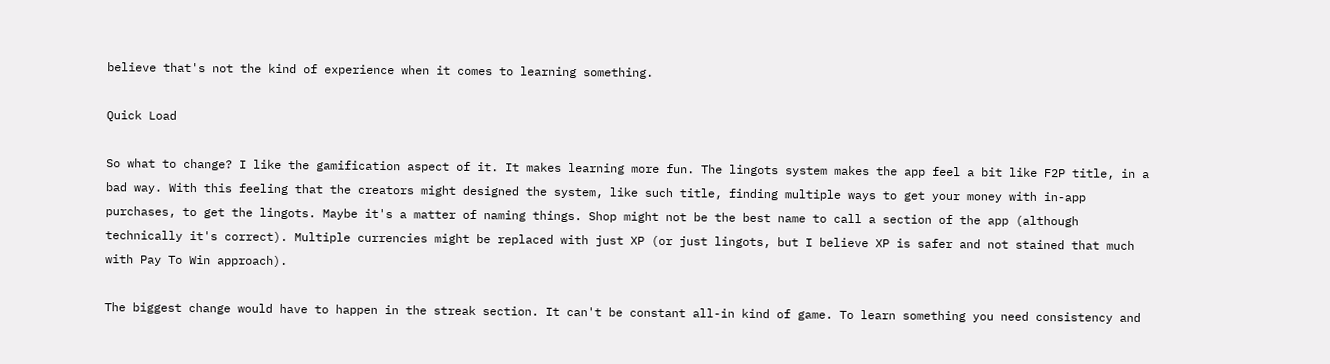believe that's not the kind of experience when it comes to learning something.

Quick Load

So what to change? I like the gamification aspect of it. It makes learning more fun. The lingots system makes the app feel a bit like F2P title, in a bad way. With this feeling that the creators might designed the system, like such title, finding multiple ways to get your money with in-app purchases, to get the lingots. Maybe it's a matter of naming things. Shop might not be the best name to call a section of the app (although technically it's correct). Multiple currencies might be replaced with just XP (or just lingots, but I believe XP is safer and not stained that much with Pay To Win approach).

The biggest change would have to happen in the streak section. It can't be constant all-in kind of game. To learn something you need consistency and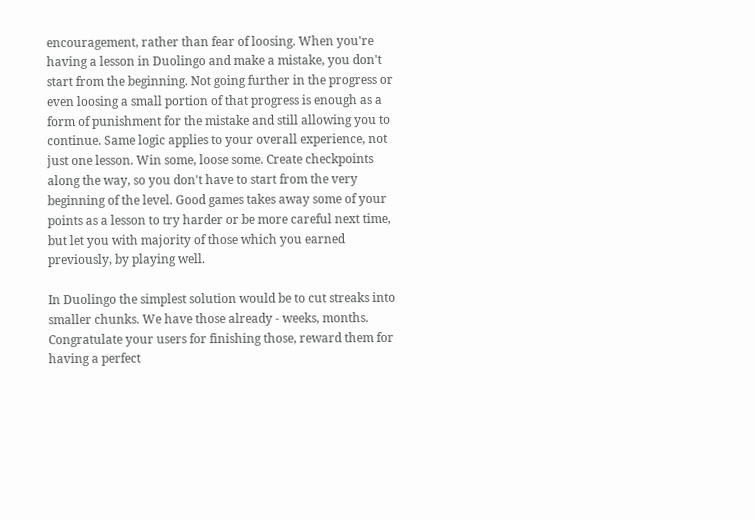encouragement, rather than fear of loosing. When you're having a lesson in Duolingo and make a mistake, you don't start from the beginning. Not going further in the progress or even loosing a small portion of that progress is enough as a form of punishment for the mistake and still allowing you to continue. Same logic applies to your overall experience, not just one lesson. Win some, loose some. Create checkpoints along the way, so you don't have to start from the very beginning of the level. Good games takes away some of your points as a lesson to try harder or be more careful next time, but let you with majority of those which you earned previously, by playing well.

In Duolingo the simplest solution would be to cut streaks into smaller chunks. We have those already - weeks, months. Congratulate your users for finishing those, reward them for having a perfect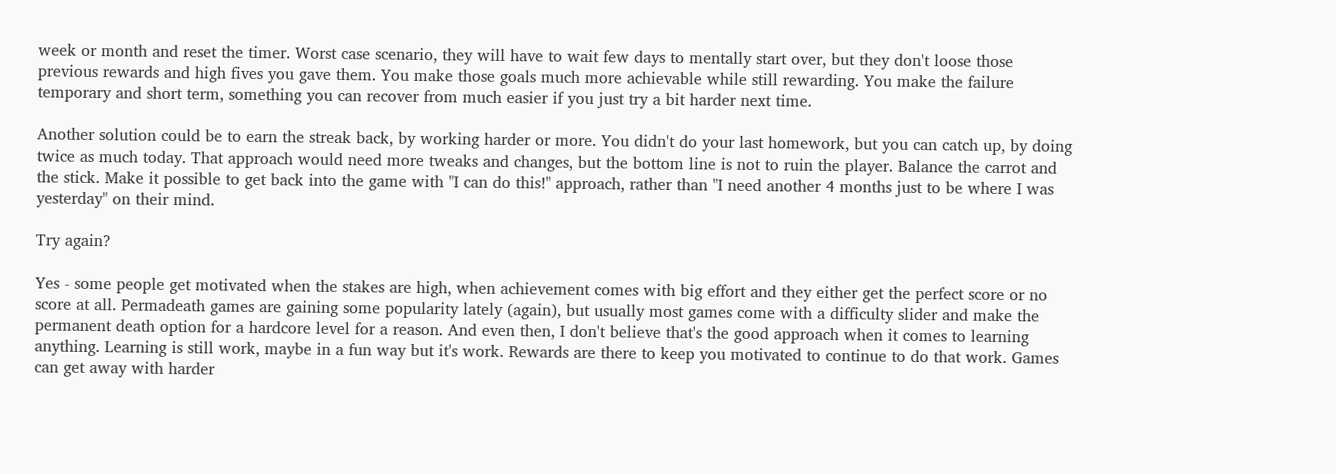week or month and reset the timer. Worst case scenario, they will have to wait few days to mentally start over, but they don't loose those previous rewards and high fives you gave them. You make those goals much more achievable while still rewarding. You make the failure temporary and short term, something you can recover from much easier if you just try a bit harder next time.

Another solution could be to earn the streak back, by working harder or more. You didn't do your last homework, but you can catch up, by doing twice as much today. That approach would need more tweaks and changes, but the bottom line is not to ruin the player. Balance the carrot and the stick. Make it possible to get back into the game with "I can do this!" approach, rather than "I need another 4 months just to be where I was yesterday" on their mind.

Try again?

Yes - some people get motivated when the stakes are high, when achievement comes with big effort and they either get the perfect score or no score at all. Permadeath games are gaining some popularity lately (again), but usually most games come with a difficulty slider and make the permanent death option for a hardcore level for a reason. And even then, I don't believe that's the good approach when it comes to learning anything. Learning is still work, maybe in a fun way but it's work. Rewards are there to keep you motivated to continue to do that work. Games can get away with harder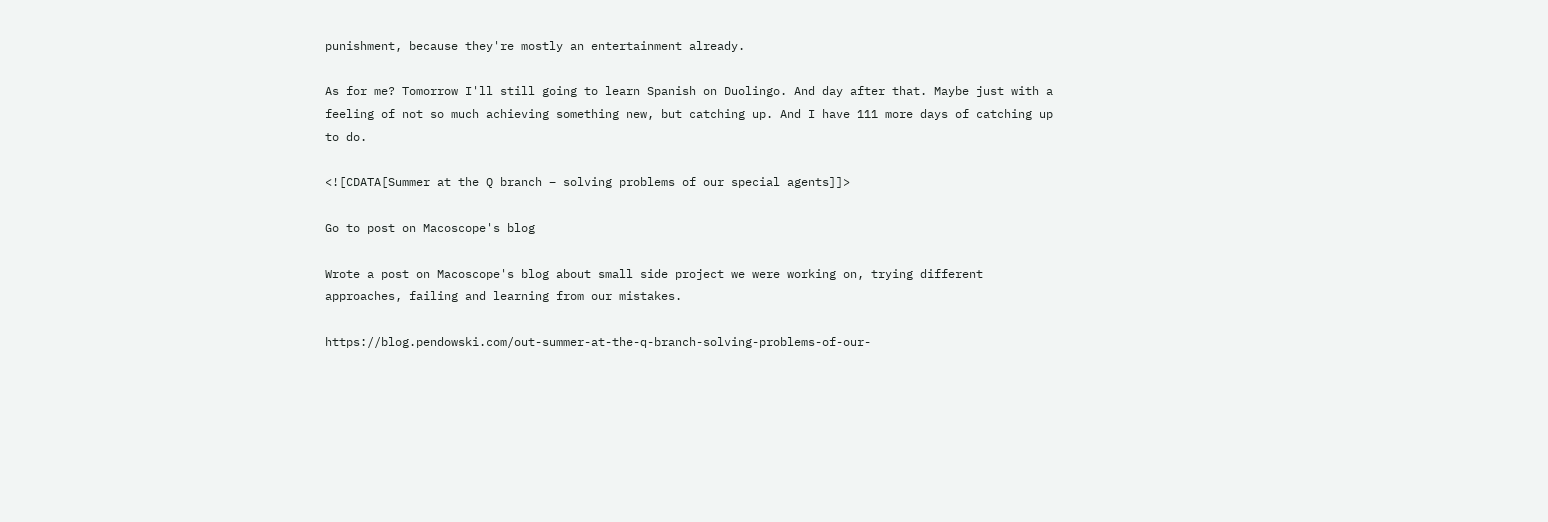punishment, because they're mostly an entertainment already.

As for me? Tomorrow I'll still going to learn Spanish on Duolingo. And day after that. Maybe just with a feeling of not so much achieving something new, but catching up. And I have 111 more days of catching up to do.

<![CDATA[Summer at the Q branch – solving problems of our special agents]]>

Go to post on Macoscope's blog

Wrote a post on Macoscope's blog about small side project we were working on, trying different approaches, failing and learning from our mistakes.

https://blog.pendowski.com/out-summer-at-the-q-branch-solving-problems-of-our-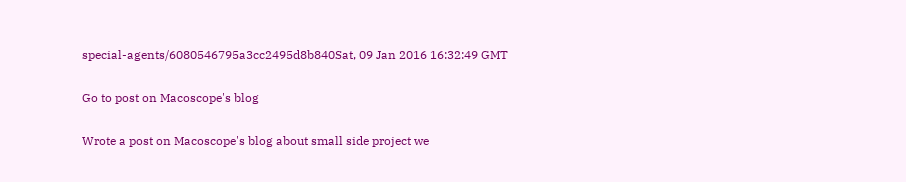special-agents/6080546795a3cc2495d8b840Sat, 09 Jan 2016 16:32:49 GMT

Go to post on Macoscope's blog

Wrote a post on Macoscope's blog about small side project we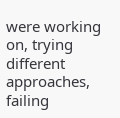were working on, trying different approaches, failing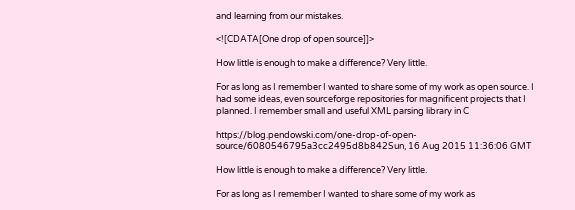and learning from our mistakes.

<![CDATA[One drop of open source]]>

How little is enough to make a difference? Very little.

For as long as I remember I wanted to share some of my work as open source. I had some ideas, even sourceforge repositories for magnificent projects that I planned. I remember small and useful XML parsing library in C

https://blog.pendowski.com/one-drop-of-open-source/6080546795a3cc2495d8b842Sun, 16 Aug 2015 11:36:06 GMT

How little is enough to make a difference? Very little.

For as long as I remember I wanted to share some of my work as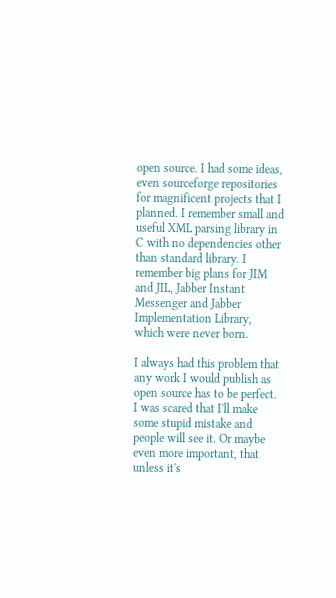open source. I had some ideas, even sourceforge repositories for magnificent projects that I planned. I remember small and useful XML parsing library in C with no dependencies other than standard library. I remember big plans for JIM and JIL, Jabber Instant Messenger and Jabber Implementation Library, which were never born.

I always had this problem that any work I would publish as open source has to be perfect. I was scared that I'll make some stupid mistake and people will see it. Or maybe even more important, that unless it's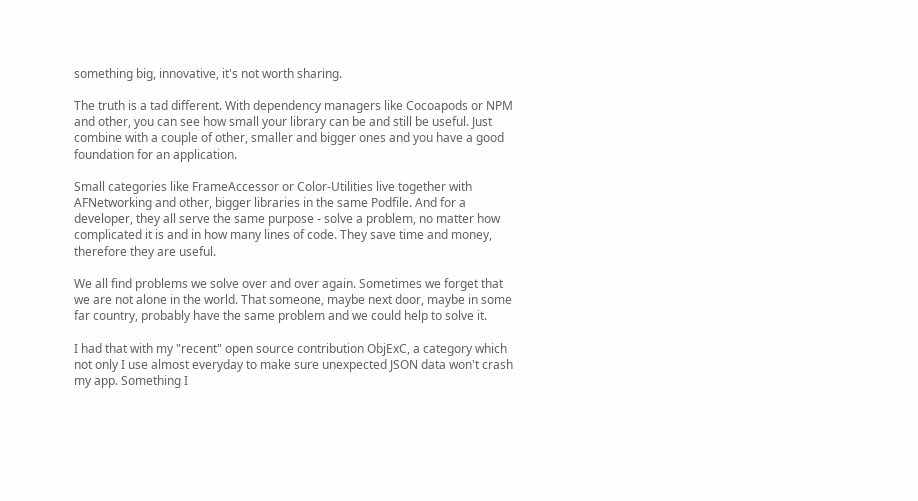something big, innovative, it's not worth sharing.

The truth is a tad different. With dependency managers like Cocoapods or NPM and other, you can see how small your library can be and still be useful. Just combine with a couple of other, smaller and bigger ones and you have a good foundation for an application.

Small categories like FrameAccessor or Color-Utilities live together with AFNetworking and other, bigger libraries in the same Podfile. And for a developer, they all serve the same purpose - solve a problem, no matter how complicated it is and in how many lines of code. They save time and money, therefore they are useful.

We all find problems we solve over and over again. Sometimes we forget that we are not alone in the world. That someone, maybe next door, maybe in some far country, probably have the same problem and we could help to solve it.

I had that with my "recent" open source contribution ObjExC, a category which not only I use almost everyday to make sure unexpected JSON data won't crash my app. Something I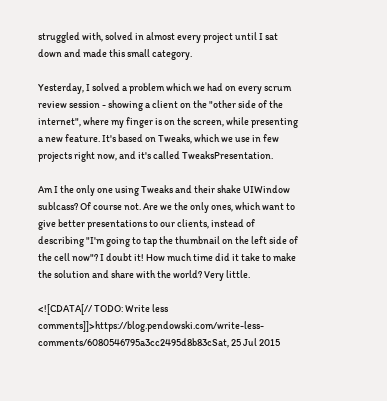struggled with, solved in almost every project until I sat down and made this small category.

Yesterday, I solved a problem which we had on every scrum review session - showing a client on the "other side of the internet", where my finger is on the screen, while presenting a new feature. It's based on Tweaks, which we use in few projects right now, and it's called TweaksPresentation.

Am I the only one using Tweaks and their shake UIWindow sublcass? Of course not. Are we the only ones, which want to give better presentations to our clients, instead of describing "I'm going to tap the thumbnail on the left side of the cell now"? I doubt it! How much time did it take to make the solution and share with the world? Very little.

<![CDATA[// TODO: Write less comments]]>https://blog.pendowski.com/write-less-comments/6080546795a3cc2495d8b83cSat, 25 Jul 2015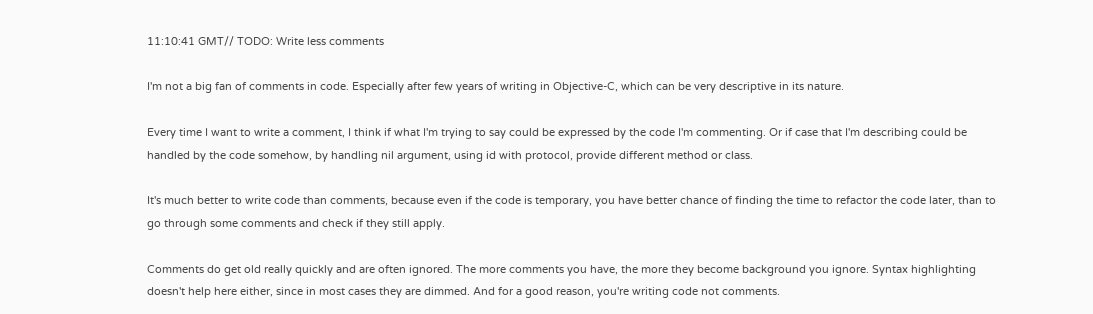11:10:41 GMT// TODO: Write less comments

I'm not a big fan of comments in code. Especially after few years of writing in Objective-C, which can be very descriptive in its nature.

Every time I want to write a comment, I think if what I'm trying to say could be expressed by the code I'm commenting. Or if case that I'm describing could be handled by the code somehow, by handling nil argument, using id with protocol, provide different method or class.

It's much better to write code than comments, because even if the code is temporary, you have better chance of finding the time to refactor the code later, than to go through some comments and check if they still apply.

Comments do get old really quickly and are often ignored. The more comments you have, the more they become background you ignore. Syntax highlighting doesn't help here either, since in most cases they are dimmed. And for a good reason, you're writing code not comments.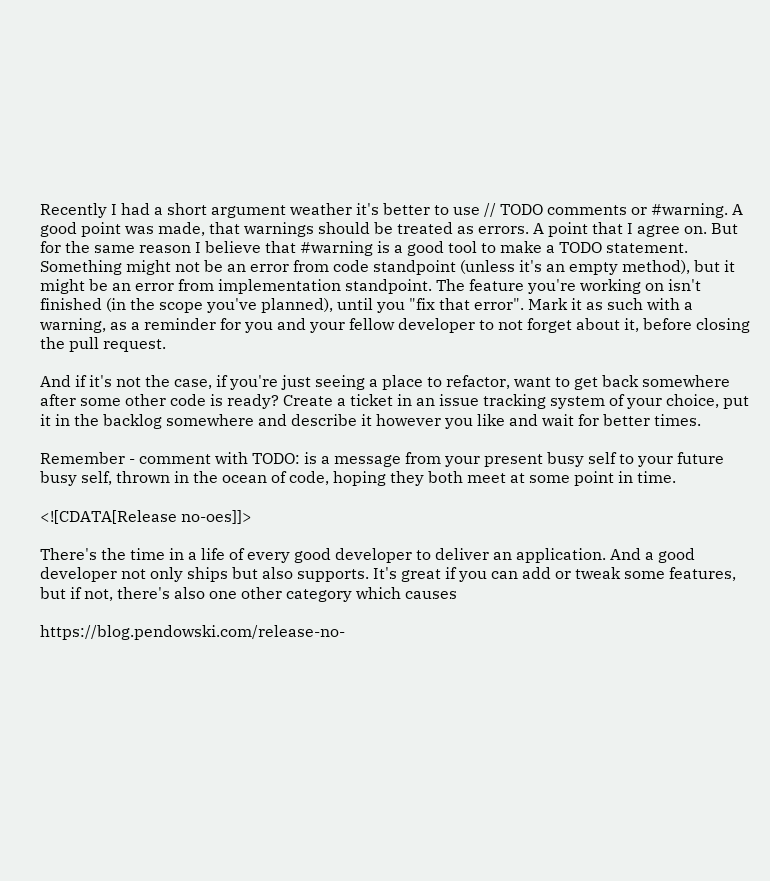Recently I had a short argument weather it's better to use // TODO comments or #warning. A good point was made, that warnings should be treated as errors. A point that I agree on. But for the same reason I believe that #warning is a good tool to make a TODO statement. Something might not be an error from code standpoint (unless it's an empty method), but it might be an error from implementation standpoint. The feature you're working on isn't finished (in the scope you've planned), until you "fix that error". Mark it as such with a warning, as a reminder for you and your fellow developer to not forget about it, before closing the pull request.

And if it's not the case, if you're just seeing a place to refactor, want to get back somewhere after some other code is ready? Create a ticket in an issue tracking system of your choice, put it in the backlog somewhere and describe it however you like and wait for better times.

Remember - comment with TODO: is a message from your present busy self to your future busy self, thrown in the ocean of code, hoping they both meet at some point in time.

<![CDATA[Release no-oes]]>

There's the time in a life of every good developer to deliver an application. And a good developer not only ships but also supports. It's great if you can add or tweak some features, but if not, there's also one other category which causes

https://blog.pendowski.com/release-no-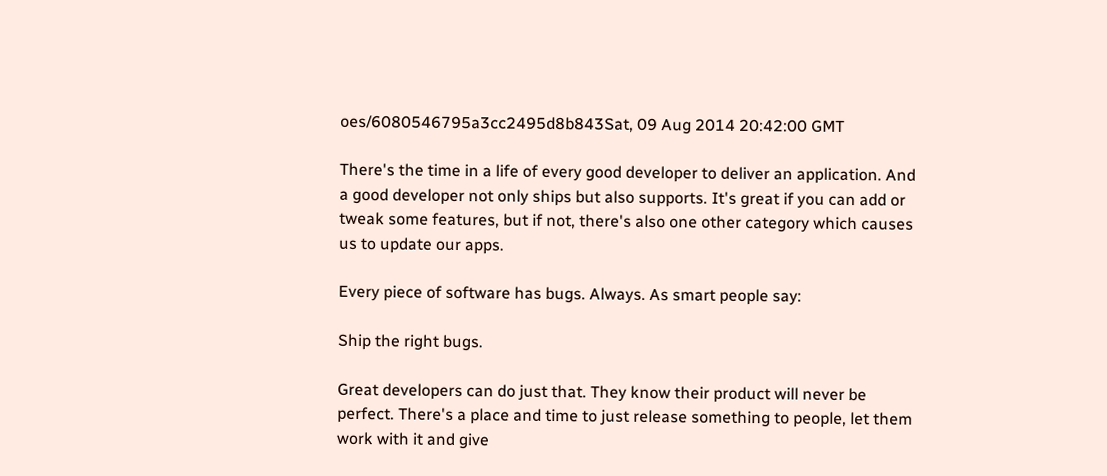oes/6080546795a3cc2495d8b843Sat, 09 Aug 2014 20:42:00 GMT

There's the time in a life of every good developer to deliver an application. And a good developer not only ships but also supports. It's great if you can add or tweak some features, but if not, there's also one other category which causes us to update our apps.

Every piece of software has bugs. Always. As smart people say:

Ship the right bugs.

Great developers can do just that. They know their product will never be perfect. There's a place and time to just release something to people, let them work with it and give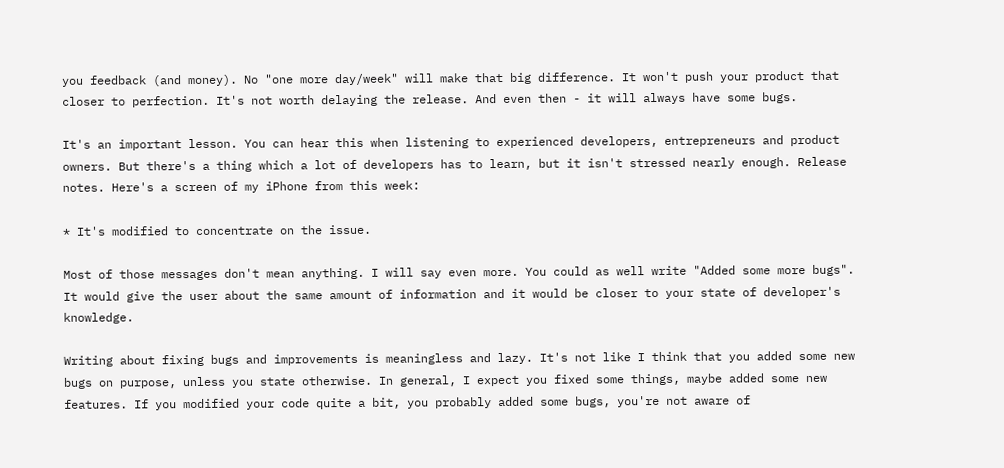you feedback (and money). No "one more day/week" will make that big difference. It won't push your product that closer to perfection. It's not worth delaying the release. And even then - it will always have some bugs.

It's an important lesson. You can hear this when listening to experienced developers, entrepreneurs and product owners. But there's a thing which a lot of developers has to learn, but it isn't stressed nearly enough. Release notes. Here's a screen of my iPhone from this week:

* It's modified to concentrate on the issue.

Most of those messages don't mean anything. I will say even more. You could as well write "Added some more bugs". It would give the user about the same amount of information and it would be closer to your state of developer's knowledge.

Writing about fixing bugs and improvements is meaningless and lazy. It's not like I think that you added some new bugs on purpose, unless you state otherwise. In general, I expect you fixed some things, maybe added some new features. If you modified your code quite a bit, you probably added some bugs, you're not aware of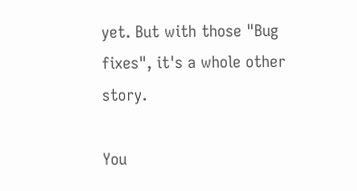yet. But with those "Bug fixes", it's a whole other story.

You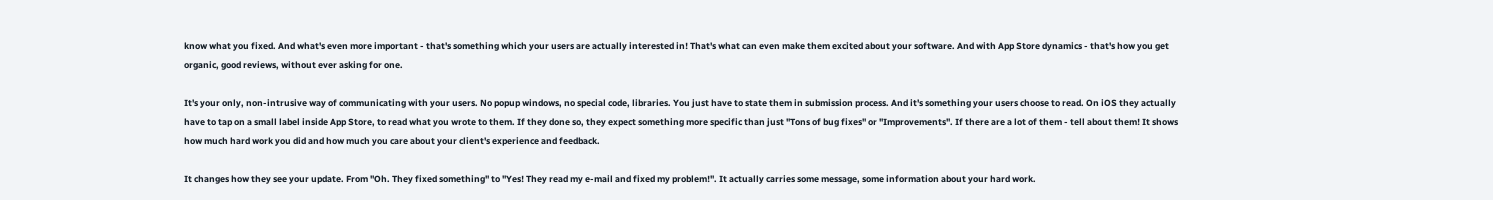know what you fixed. And what's even more important - that's something which your users are actually interested in! That's what can even make them excited about your software. And with App Store dynamics - that's how you get organic, good reviews, without ever asking for one.

It's your only, non-intrusive way of communicating with your users. No popup windows, no special code, libraries. You just have to state them in submission process. And it's something your users choose to read. On iOS they actually have to tap on a small label inside App Store, to read what you wrote to them. If they done so, they expect something more specific than just "Tons of bug fixes" or "Improvements". If there are a lot of them - tell about them! It shows how much hard work you did and how much you care about your client's experience and feedback.

It changes how they see your update. From "Oh. They fixed something" to "Yes! They read my e-mail and fixed my problem!". It actually carries some message, some information about your hard work.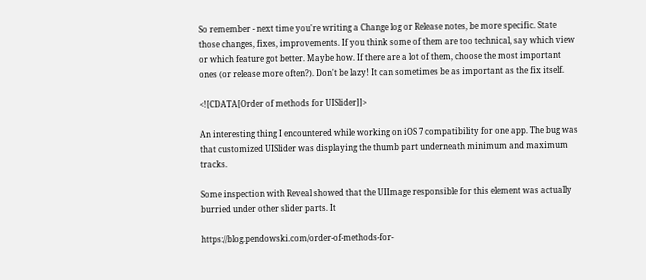So remember - next time you're writing a Change log or Release notes, be more specific. State those changes, fixes, improvements. If you think some of them are too technical, say which view or which feature got better. Maybe how. If there are a lot of them, choose the most important ones (or release more often?). Don't be lazy! It can sometimes be as important as the fix itself.

<![CDATA[Order of methods for UISlider]]>

An interesting thing I encountered while working on iOS 7 compatibility for one app. The bug was that customized UISlider was displaying the thumb part underneath minimum and maximum tracks.

Some inspection with Reveal showed that the UIImage responsible for this element was actually burried under other slider parts. It

https://blog.pendowski.com/order-of-methods-for-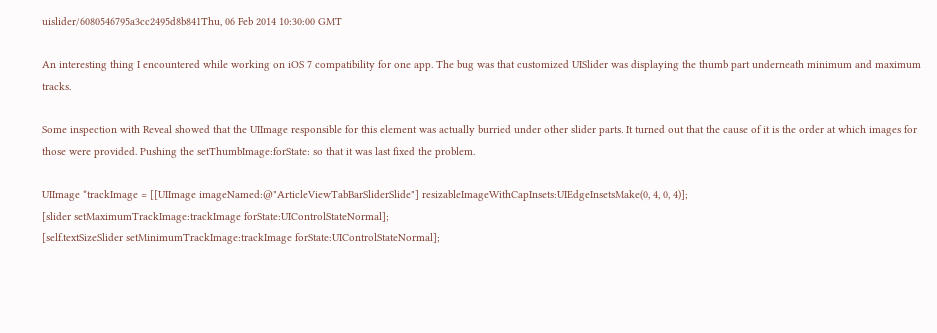uislider/6080546795a3cc2495d8b841Thu, 06 Feb 2014 10:30:00 GMT

An interesting thing I encountered while working on iOS 7 compatibility for one app. The bug was that customized UISlider was displaying the thumb part underneath minimum and maximum tracks.

Some inspection with Reveal showed that the UIImage responsible for this element was actually burried under other slider parts. It turned out that the cause of it is the order at which images for those were provided. Pushing the setThumbImage:forState: so that it was last fixed the problem.

UIImage *trackImage = [[UIImage imageNamed:@"ArticleViewTabBarSliderSlide"] resizableImageWithCapInsets:UIEdgeInsetsMake(0, 4, 0, 4)];
[slider setMaximumTrackImage:trackImage forState:UIControlStateNormal];
[self.textSizeSlider setMinimumTrackImage:trackImage forState:UIControlStateNormal];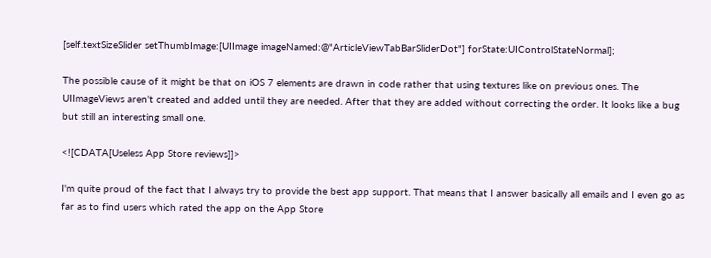[self.textSizeSlider setThumbImage:[UIImage imageNamed:@"ArticleViewTabBarSliderDot"] forState:UIControlStateNormal];

The possible cause of it might be that on iOS 7 elements are drawn in code rather that using textures like on previous ones. The UIImageViews aren't created and added until they are needed. After that they are added without correcting the order. It looks like a bug but still an interesting small one.

<![CDATA[Useless App Store reviews]]>

I'm quite proud of the fact that I always try to provide the best app support. That means that I answer basically all emails and I even go as far as to find users which rated the app on the App Store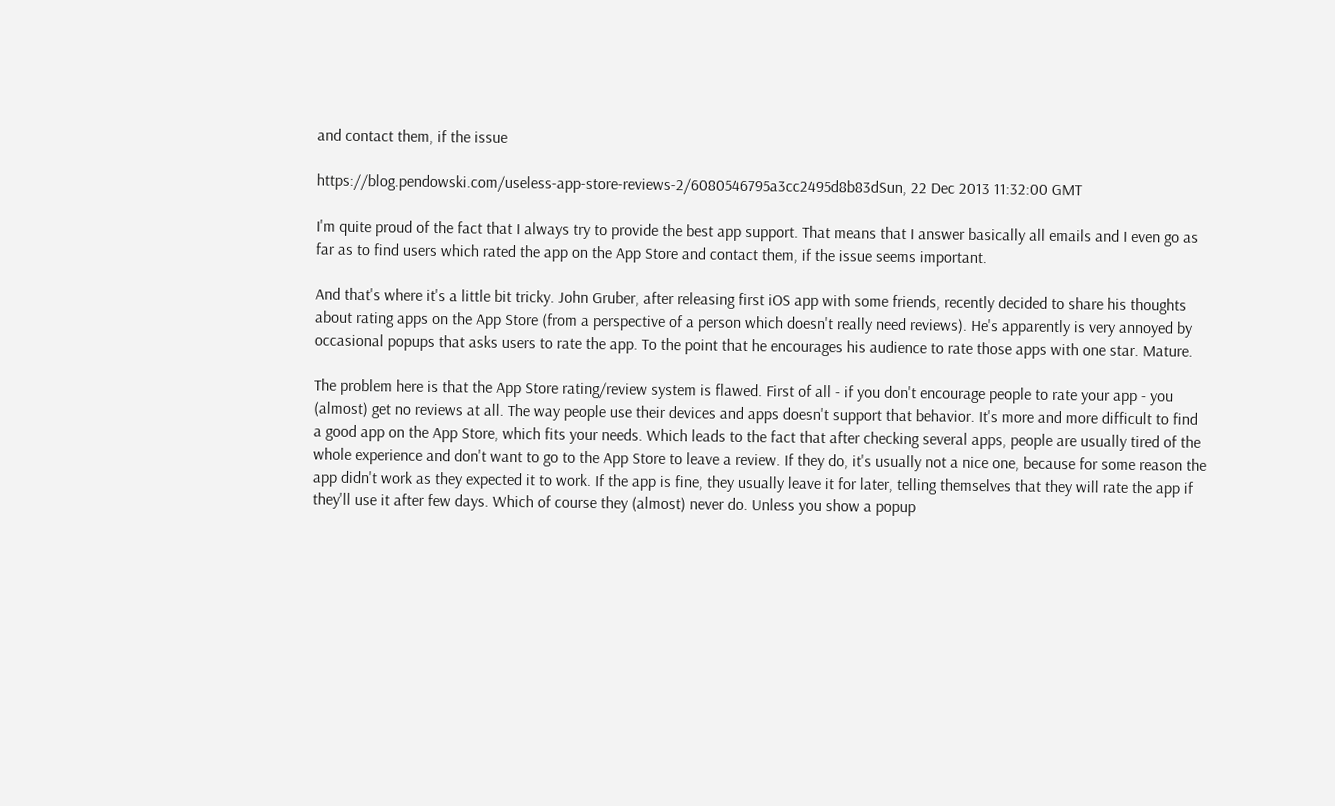and contact them, if the issue

https://blog.pendowski.com/useless-app-store-reviews-2/6080546795a3cc2495d8b83dSun, 22 Dec 2013 11:32:00 GMT

I'm quite proud of the fact that I always try to provide the best app support. That means that I answer basically all emails and I even go as far as to find users which rated the app on the App Store and contact them, if the issue seems important.

And that's where it's a little bit tricky. John Gruber, after releasing first iOS app with some friends, recently decided to share his thoughts about rating apps on the App Store (from a perspective of a person which doesn't really need reviews). He's apparently is very annoyed by occasional popups that asks users to rate the app. To the point that he encourages his audience to rate those apps with one star. Mature.

The problem here is that the App Store rating/review system is flawed. First of all - if you don't encourage people to rate your app - you (almost) get no reviews at all. The way people use their devices and apps doesn't support that behavior. It's more and more difficult to find a good app on the App Store, which fits your needs. Which leads to the fact that after checking several apps, people are usually tired of the whole experience and don't want to go to the App Store to leave a review. If they do, it's usually not a nice one, because for some reason the app didn't work as they expected it to work. If the app is fine, they usually leave it for later, telling themselves that they will rate the app if they'll use it after few days. Which of course they (almost) never do. Unless you show a popup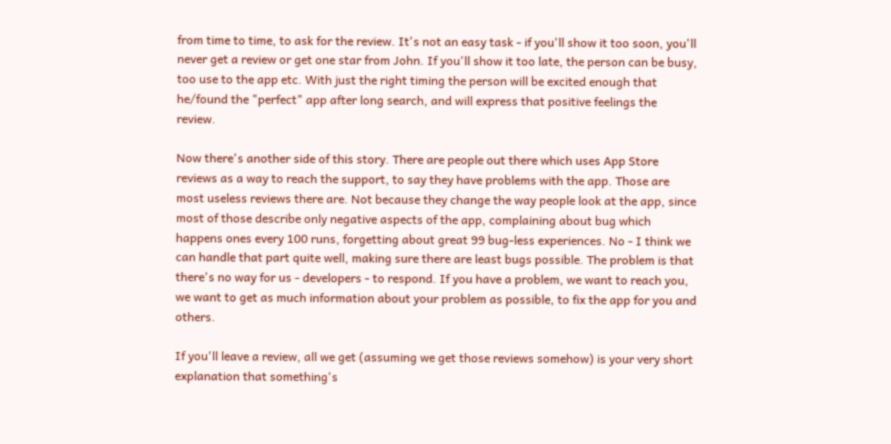from time to time, to ask for the review. It's not an easy task - if you'll show it too soon, you'll never get a review or get one star from John. If you'll show it too late, the person can be busy, too use to the app etc. With just the right timing the person will be excited enough that he/found the "perfect" app after long search, and will express that positive feelings the review.

Now there's another side of this story. There are people out there which uses App Store reviews as a way to reach the support, to say they have problems with the app. Those are most useless reviews there are. Not because they change the way people look at the app, since most of those describe only negative aspects of the app, complaining about bug which happens ones every 100 runs, forgetting about great 99 bug-less experiences. No - I think we can handle that part quite well, making sure there are least bugs possible. The problem is that there's no way for us - developers - to respond. If you have a problem, we want to reach you, we want to get as much information about your problem as possible, to fix the app for you and others.

If you'll leave a review, all we get (assuming we get those reviews somehow) is your very short explanation that something's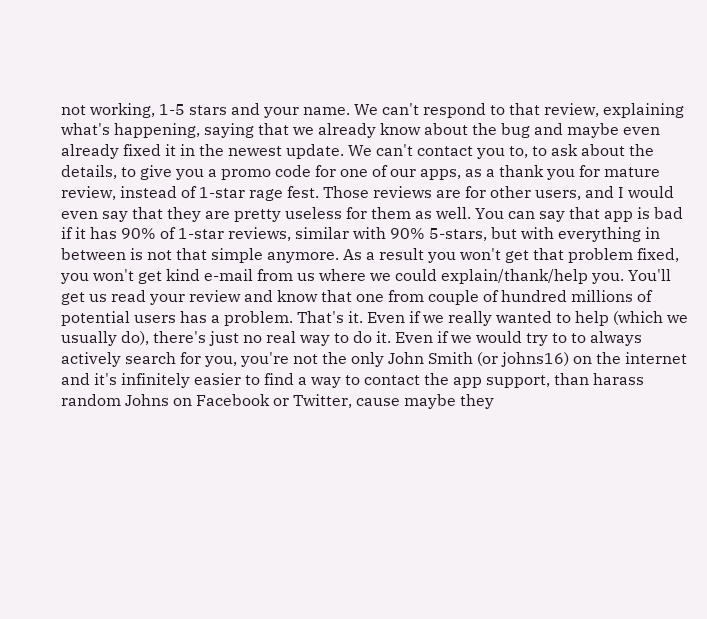not working, 1-5 stars and your name. We can't respond to that review, explaining what's happening, saying that we already know about the bug and maybe even already fixed it in the newest update. We can't contact you to, to ask about the details, to give you a promo code for one of our apps, as a thank you for mature review, instead of 1-star rage fest. Those reviews are for other users, and I would even say that they are pretty useless for them as well. You can say that app is bad if it has 90% of 1-star reviews, similar with 90% 5-stars, but with everything in between is not that simple anymore. As a result you won't get that problem fixed, you won't get kind e-mail from us where we could explain/thank/help you. You'll get us read your review and know that one from couple of hundred millions of potential users has a problem. That's it. Even if we really wanted to help (which we usually do), there's just no real way to do it. Even if we would try to to always actively search for you, you're not the only John Smith (or johns16) on the internet and it's infinitely easier to find a way to contact the app support, than harass random Johns on Facebook or Twitter, cause maybe they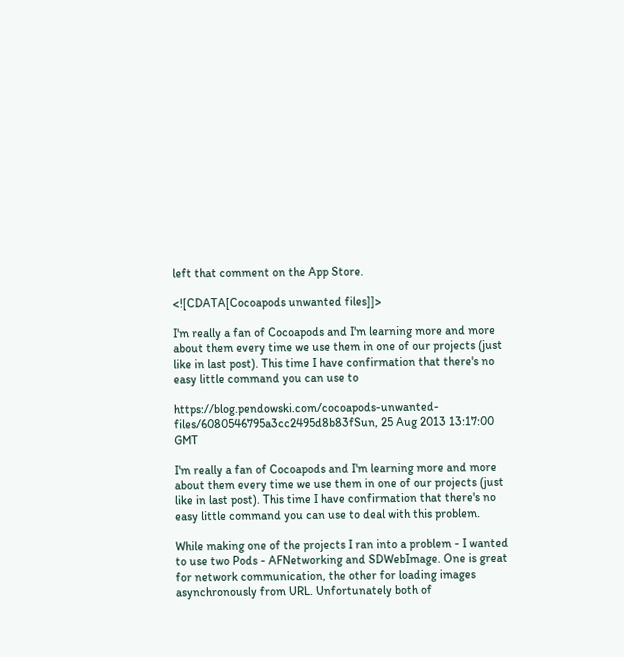left that comment on the App Store.

<![CDATA[Cocoapods unwanted files]]>

I'm really a fan of Cocoapods and I'm learning more and more about them every time we use them in one of our projects (just like in last post). This time I have confirmation that there's no easy little command you can use to

https://blog.pendowski.com/cocoapods-unwanted-files/6080546795a3cc2495d8b83fSun, 25 Aug 2013 13:17:00 GMT

I'm really a fan of Cocoapods and I'm learning more and more about them every time we use them in one of our projects (just like in last post). This time I have confirmation that there's no easy little command you can use to deal with this problem.

While making one of the projects I ran into a problem - I wanted to use two Pods - AFNetworking and SDWebImage. One is great for network communication, the other for loading images asynchronously from URL. Unfortunately both of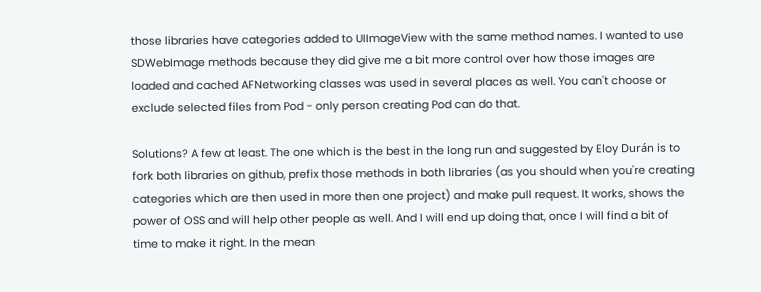those libraries have categories added to UIImageView with the same method names. I wanted to use SDWebImage methods because they did give me a bit more control over how those images are loaded and cached AFNetworking classes was used in several places as well. You can't choose or exclude selected files from Pod - only person creating Pod can do that.

Solutions? A few at least. The one which is the best in the long run and suggested by Eloy Durán is to fork both libraries on github, prefix those methods in both libraries (as you should when you're creating categories which are then used in more then one project) and make pull request. It works, shows the power of OSS and will help other people as well. And I will end up doing that, once I will find a bit of time to make it right. In the mean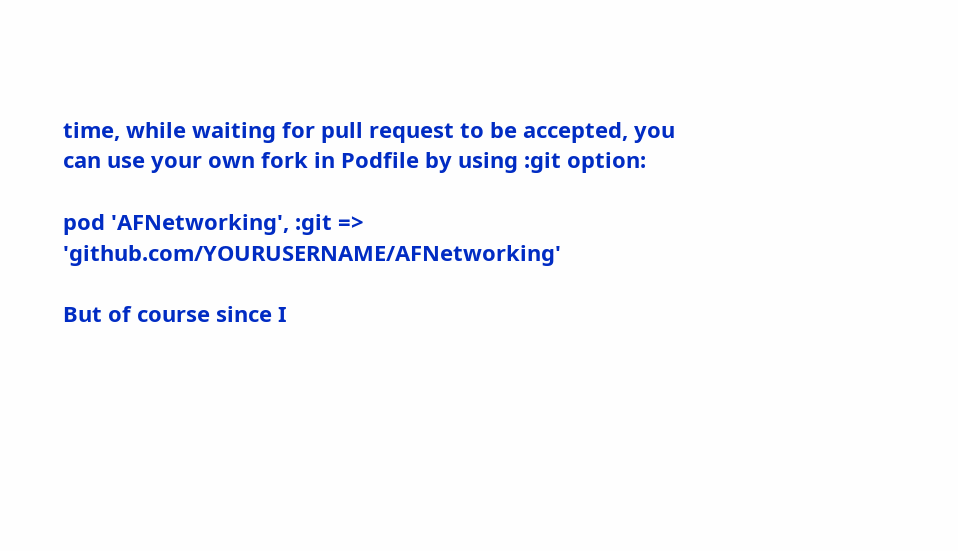time, while waiting for pull request to be accepted, you can use your own fork in Podfile by using :git option:

pod 'AFNetworking', :git => 'github.com/YOURUSERNAME/AFNetworking'

But of course since I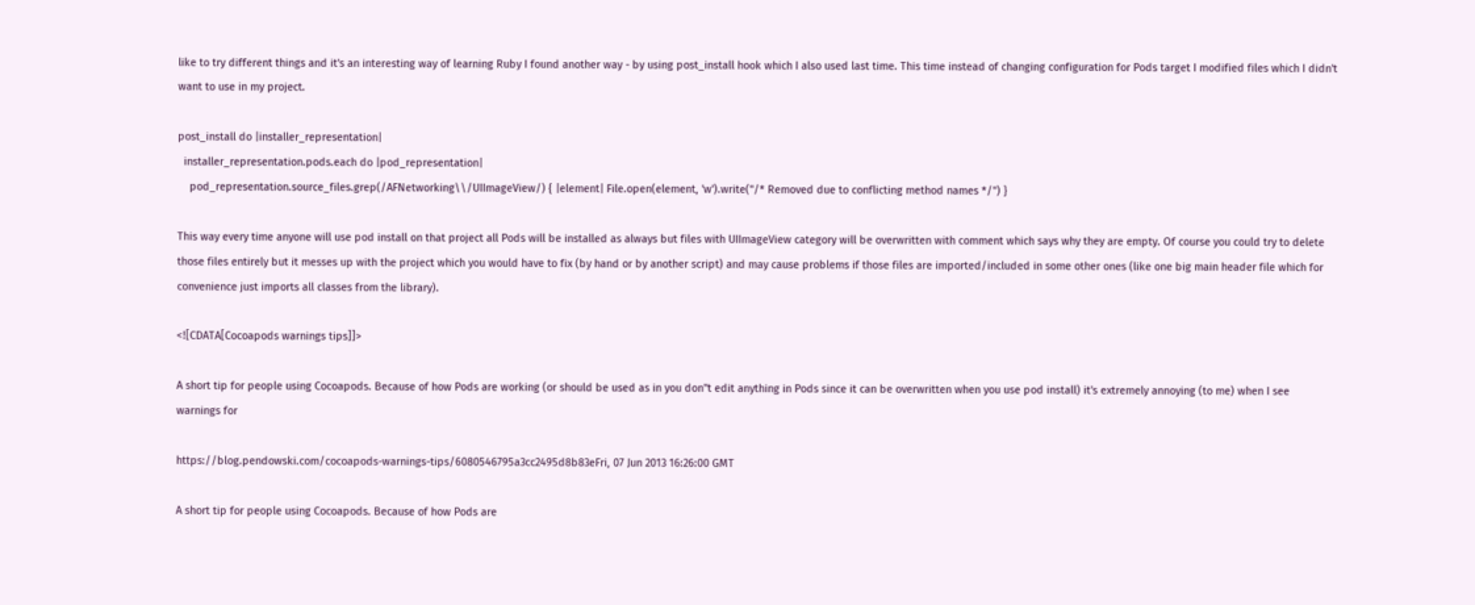like to try different things and it's an interesting way of learning Ruby I found another way - by using post_install hook which I also used last time. This time instead of changing configuration for Pods target I modified files which I didn't want to use in my project.

post_install do |installer_representation|
  installer_representation.pods.each do |pod_representation|
    pod_representation.source_files.grep(/AFNetworking\\/UIImageView/) { |element| File.open(element, 'w').write("/* Removed due to conflicting method names */") }

This way every time anyone will use pod install on that project all Pods will be installed as always but files with UIImageView category will be overwritten with comment which says why they are empty. Of course you could try to delete those files entirely but it messes up with the project which you would have to fix (by hand or by another script) and may cause problems if those files are imported/included in some other ones (like one big main header file which for convenience just imports all classes from the library).

<![CDATA[Cocoapods warnings tips]]>

A short tip for people using Cocoapods. Because of how Pods are working (or should be used as in you don''t edit anything in Pods since it can be overwritten when you use pod install) it's extremely annoying (to me) when I see warnings for

https://blog.pendowski.com/cocoapods-warnings-tips/6080546795a3cc2495d8b83eFri, 07 Jun 2013 16:26:00 GMT

A short tip for people using Cocoapods. Because of how Pods are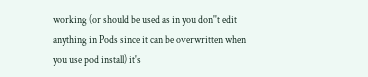working (or should be used as in you don''t edit anything in Pods since it can be overwritten when you use pod install) it's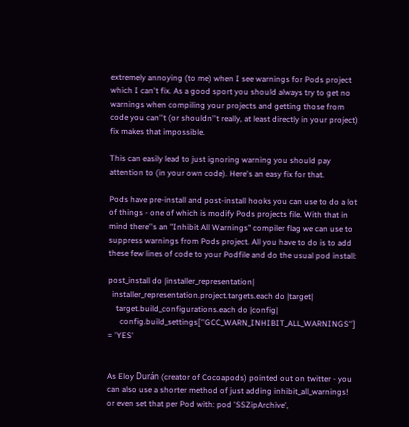extremely annoying (to me) when I see warnings for Pods project which I can't fix. As a good sport you should always try to get no warnings when compiling your projects and getting those from code you can''t (or shouldn''t really, at least directly in your project) fix makes that impossible.

This can easily lead to just ignoring warning you should pay attention to (in your own code). Here's an easy fix for that.

Pods have pre-install and post-install hooks you can use to do a lot of things - one of which is modify Pods projects file. With that in mind there''s an "Inhibit All Warnings" compiler flag we can use to suppress warnings from Pods project. All you have to do is to add these few lines of code to your Podfile and do the usual pod install:

post_install do |installer_representation|
  installer_representation.project.targets.each do |target|
    target.build_configurations.each do |config|
      config.build_settings[''GCC_WARN_INHIBIT_ALL_WARNINGS''] = 'YES'


As Eloy Durán (creator of Cocoapods) pointed out on twitter - you can also use a shorter method of just adding inhibit_all_warnings! or even set that per Pod with: pod 'SSZipArchive',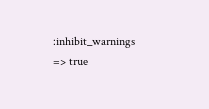:inhibit_warnings => true